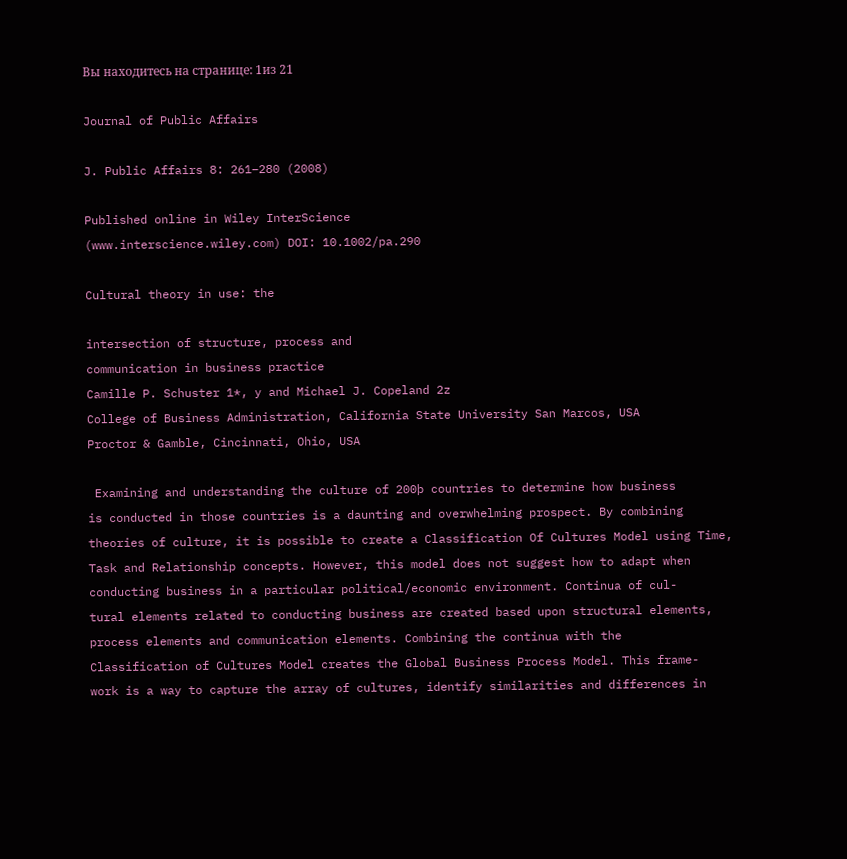Вы находитесь на странице: 1из 21

Journal of Public Affairs

J. Public Affairs 8: 261–280 (2008)

Published online in Wiley InterScience
(www.interscience.wiley.com) DOI: 10.1002/pa.290

Cultural theory in use: the

intersection of structure, process and
communication in business practice
Camille P. Schuster 1*, y and Michael J. Copeland 2z
College of Business Administration, California State University San Marcos, USA
Proctor & Gamble, Cincinnati, Ohio, USA

 Examining and understanding the culture of 200þ countries to determine how business
is conducted in those countries is a daunting and overwhelming prospect. By combining
theories of culture, it is possible to create a Classification Of Cultures Model using Time,
Task and Relationship concepts. However, this model does not suggest how to adapt when
conducting business in a particular political/economic environment. Continua of cul-
tural elements related to conducting business are created based upon structural elements,
process elements and communication elements. Combining the continua with the
Classification of Cultures Model creates the Global Business Process Model. This frame-
work is a way to capture the array of cultures, identify similarities and differences in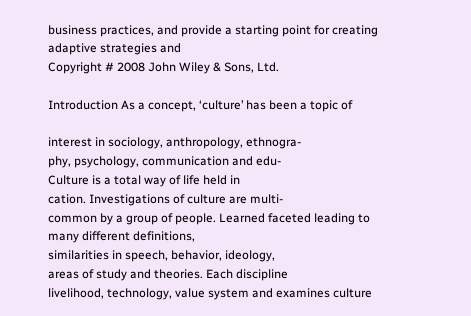business practices, and provide a starting point for creating adaptive strategies and
Copyright # 2008 John Wiley & Sons, Ltd.

Introduction As a concept, ‘culture’ has been a topic of

interest in sociology, anthropology, ethnogra-
phy, psychology, communication and edu-
Culture is a total way of life held in
cation. Investigations of culture are multi-
common by a group of people. Learned faceted leading to many different definitions,
similarities in speech, behavior, ideology,
areas of study and theories. Each discipline
livelihood, technology, value system and examines culture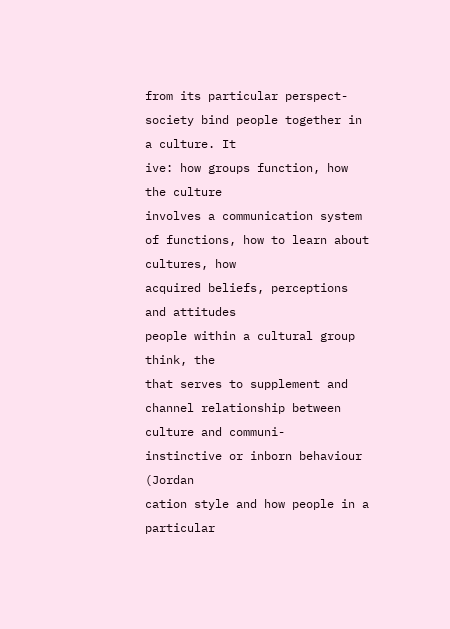from its particular perspect-
society bind people together in a culture. It
ive: how groups function, how the culture
involves a communication system of functions, how to learn about cultures, how
acquired beliefs, perceptions and attitudes
people within a cultural group think, the
that serves to supplement and channel relationship between culture and communi-
instinctive or inborn behaviour (Jordan
cation style and how people in a particular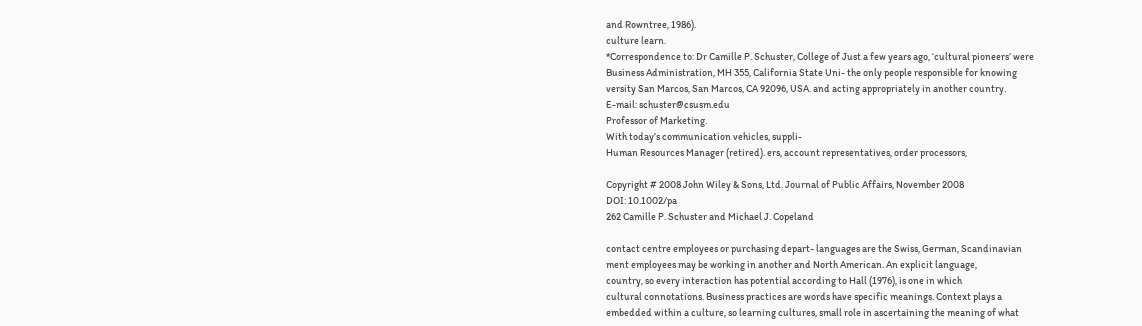and Rowntree, 1986).
culture learn.
*Correspondence to: Dr Camille P. Schuster, College of Just a few years ago, ‘cultural pioneers’ were
Business Administration, MH 355, California State Uni- the only people responsible for knowing
versity San Marcos, San Marcos, CA 92096, USA. and acting appropriately in another country.
E-mail: schuster@csusm.edu
Professor of Marketing.
With today’s communication vehicles, suppli-
Human Resources Manager (retired). ers, account representatives, order processors,

Copyright # 2008 John Wiley & Sons, Ltd. Journal of Public Affairs, November 2008
DOI: 10.1002/pa
262 Camille P. Schuster and Michael J. Copeland

contact centre employees or purchasing depart- languages are the Swiss, German, Scandinavian
ment employees may be working in another and North American. An explicit language,
country, so every interaction has potential according to Hall (1976), is one in which
cultural connotations. Business practices are words have specific meanings. Context plays a
embedded within a culture, so learning cultures, small role in ascertaining the meaning of what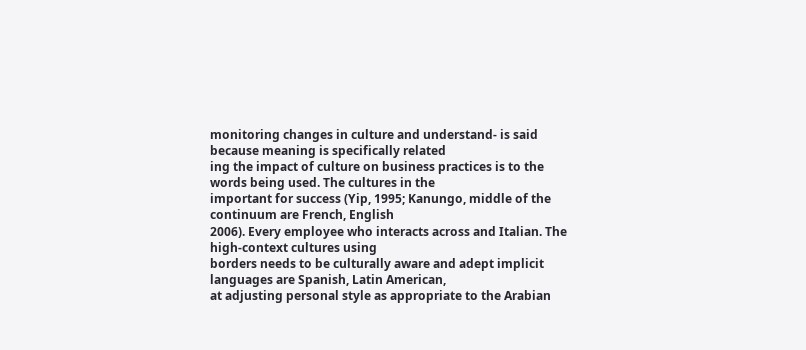monitoring changes in culture and understand- is said because meaning is specifically related
ing the impact of culture on business practices is to the words being used. The cultures in the
important for success (Yip, 1995; Kanungo, middle of the continuum are French, English
2006). Every employee who interacts across and Italian. The high-context cultures using
borders needs to be culturally aware and adept implicit languages are Spanish, Latin American,
at adjusting personal style as appropriate to the Arabian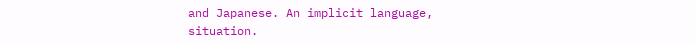and Japanese. An implicit language,
situation.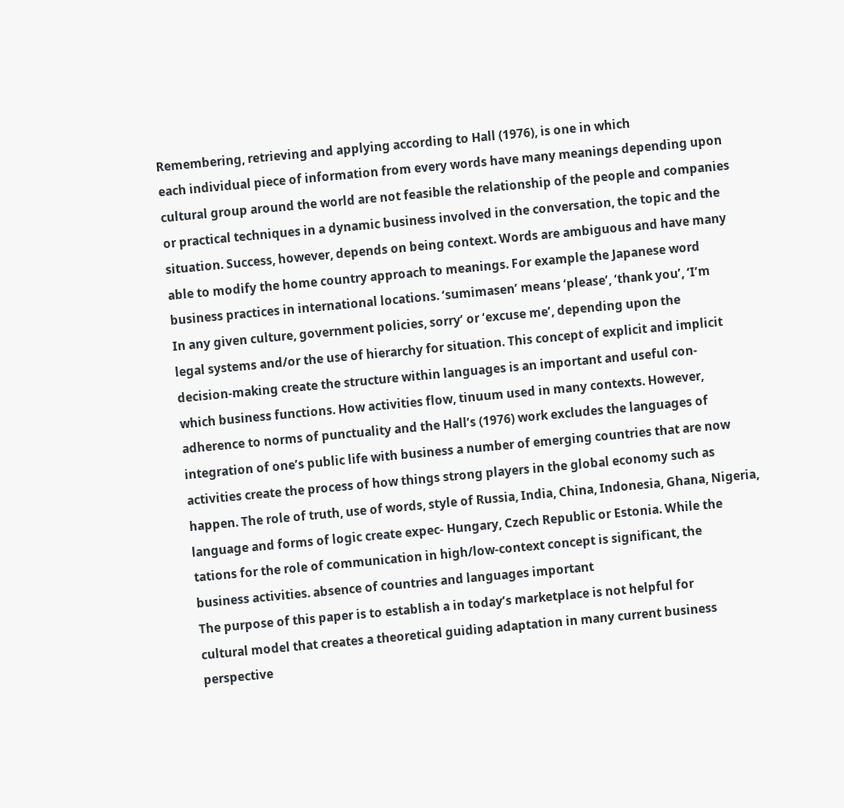Remembering, retrieving and applying according to Hall (1976), is one in which
each individual piece of information from every words have many meanings depending upon
cultural group around the world are not feasible the relationship of the people and companies
or practical techniques in a dynamic business involved in the conversation, the topic and the
situation. Success, however, depends on being context. Words are ambiguous and have many
able to modify the home country approach to meanings. For example the Japanese word
business practices in international locations. ‘sumimasen’ means ‘please’, ‘thank you’, ‘I’m
In any given culture, government policies, sorry’ or ‘excuse me’, depending upon the
legal systems and/or the use of hierarchy for situation. This concept of explicit and implicit
decision-making create the structure within languages is an important and useful con-
which business functions. How activities flow, tinuum used in many contexts. However,
adherence to norms of punctuality and the Hall’s (1976) work excludes the languages of
integration of one’s public life with business a number of emerging countries that are now
activities create the process of how things strong players in the global economy such as
happen. The role of truth, use of words, style of Russia, India, China, Indonesia, Ghana, Nigeria,
language and forms of logic create expec- Hungary, Czech Republic or Estonia. While the
tations for the role of communication in high/low-context concept is significant, the
business activities. absence of countries and languages important
The purpose of this paper is to establish a in today’s marketplace is not helpful for
cultural model that creates a theoretical guiding adaptation in many current business
perspective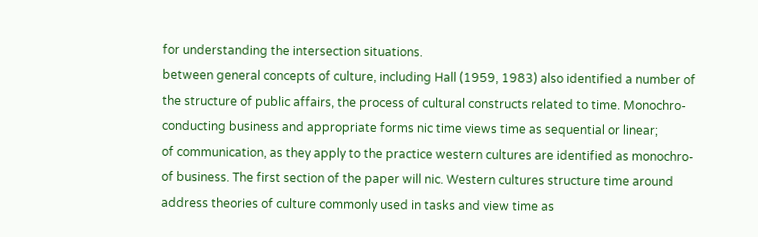for understanding the intersection situations.
between general concepts of culture, including Hall (1959, 1983) also identified a number of
the structure of public affairs, the process of cultural constructs related to time. Monochro-
conducting business and appropriate forms nic time views time as sequential or linear;
of communication, as they apply to the practice western cultures are identified as monochro-
of business. The first section of the paper will nic. Western cultures structure time around
address theories of culture commonly used in tasks and view time as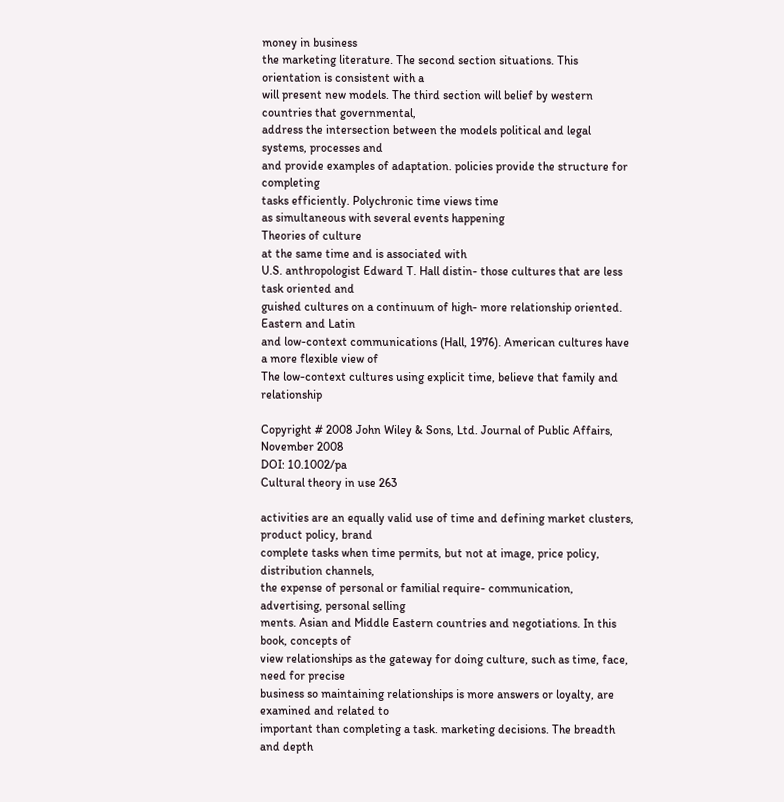money in business
the marketing literature. The second section situations. This orientation is consistent with a
will present new models. The third section will belief by western countries that governmental,
address the intersection between the models political and legal systems, processes and
and provide examples of adaptation. policies provide the structure for completing
tasks efficiently. Polychronic time views time
as simultaneous with several events happening
Theories of culture
at the same time and is associated with
U.S. anthropologist Edward T. Hall distin- those cultures that are less task oriented and
guished cultures on a continuum of high- more relationship oriented. Eastern and Latin
and low-context communications (Hall, 1976). American cultures have a more flexible view of
The low-context cultures using explicit time, believe that family and relationship

Copyright # 2008 John Wiley & Sons, Ltd. Journal of Public Affairs, November 2008
DOI: 10.1002/pa
Cultural theory in use 263

activities are an equally valid use of time and defining market clusters, product policy, brand
complete tasks when time permits, but not at image, price policy, distribution channels,
the expense of personal or familial require- communication, advertising, personal selling
ments. Asian and Middle Eastern countries and negotiations. In this book, concepts of
view relationships as the gateway for doing culture, such as time, face, need for precise
business so maintaining relationships is more answers or loyalty, are examined and related to
important than completing a task. marketing decisions. The breadth and depth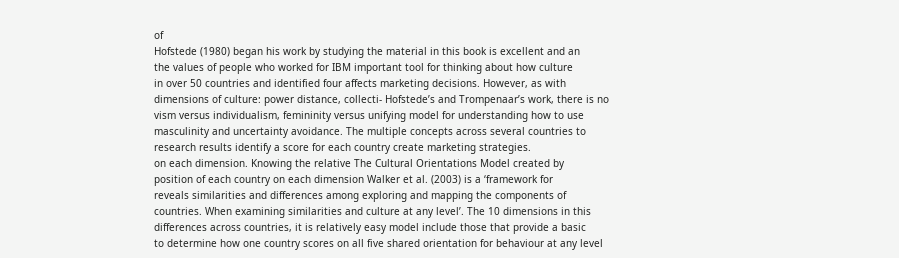of
Hofstede (1980) began his work by studying the material in this book is excellent and an
the values of people who worked for IBM important tool for thinking about how culture
in over 50 countries and identified four affects marketing decisions. However, as with
dimensions of culture: power distance, collecti- Hofstede’s and Trompenaar’s work, there is no
vism versus individualism, femininity versus unifying model for understanding how to use
masculinity and uncertainty avoidance. The multiple concepts across several countries to
research results identify a score for each country create marketing strategies.
on each dimension. Knowing the relative The Cultural Orientations Model created by
position of each country on each dimension Walker et al. (2003) is a ‘framework for
reveals similarities and differences among exploring and mapping the components of
countries. When examining similarities and culture at any level’. The 10 dimensions in this
differences across countries, it is relatively easy model include those that provide a basic
to determine how one country scores on all five shared orientation for behaviour at any level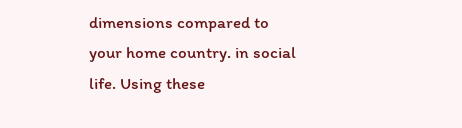dimensions compared to your home country. in social life. Using these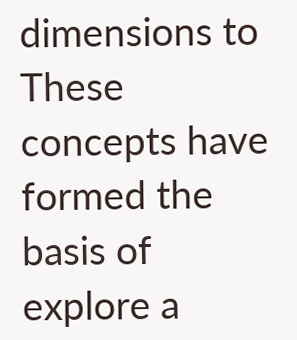dimensions to
These concepts have formed the basis of explore a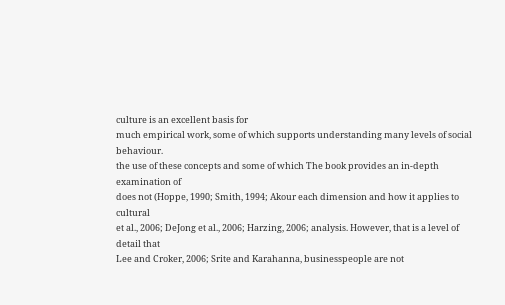culture is an excellent basis for
much empirical work, some of which supports understanding many levels of social behaviour.
the use of these concepts and some of which The book provides an in-depth examination of
does not (Hoppe, 1990; Smith, 1994; Akour each dimension and how it applies to cultural
et al., 2006; DeJong et al., 2006; Harzing, 2006; analysis. However, that is a level of detail that
Lee and Croker, 2006; Srite and Karahanna, businesspeople are not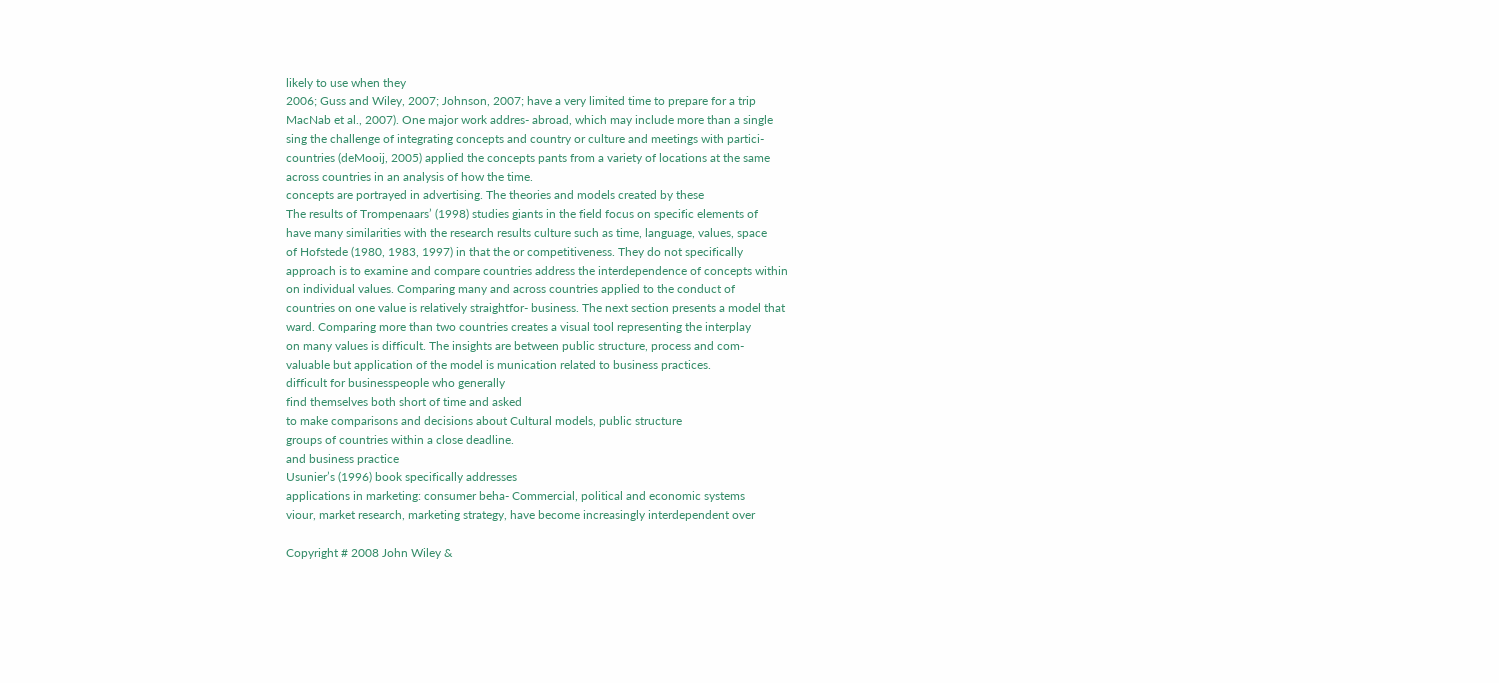likely to use when they
2006; Guss and Wiley, 2007; Johnson, 2007; have a very limited time to prepare for a trip
MacNab et al., 2007). One major work addres- abroad, which may include more than a single
sing the challenge of integrating concepts and country or culture and meetings with partici-
countries (deMooij, 2005) applied the concepts pants from a variety of locations at the same
across countries in an analysis of how the time.
concepts are portrayed in advertising. The theories and models created by these
The results of Trompenaars’ (1998) studies giants in the field focus on specific elements of
have many similarities with the research results culture such as time, language, values, space
of Hofstede (1980, 1983, 1997) in that the or competitiveness. They do not specifically
approach is to examine and compare countries address the interdependence of concepts within
on individual values. Comparing many and across countries applied to the conduct of
countries on one value is relatively straightfor- business. The next section presents a model that
ward. Comparing more than two countries creates a visual tool representing the interplay
on many values is difficult. The insights are between public structure, process and com-
valuable but application of the model is munication related to business practices.
difficult for businesspeople who generally
find themselves both short of time and asked
to make comparisons and decisions about Cultural models, public structure
groups of countries within a close deadline.
and business practice
Usunier’s (1996) book specifically addresses
applications in marketing: consumer beha- Commercial, political and economic systems
viour, market research, marketing strategy, have become increasingly interdependent over

Copyright # 2008 John Wiley &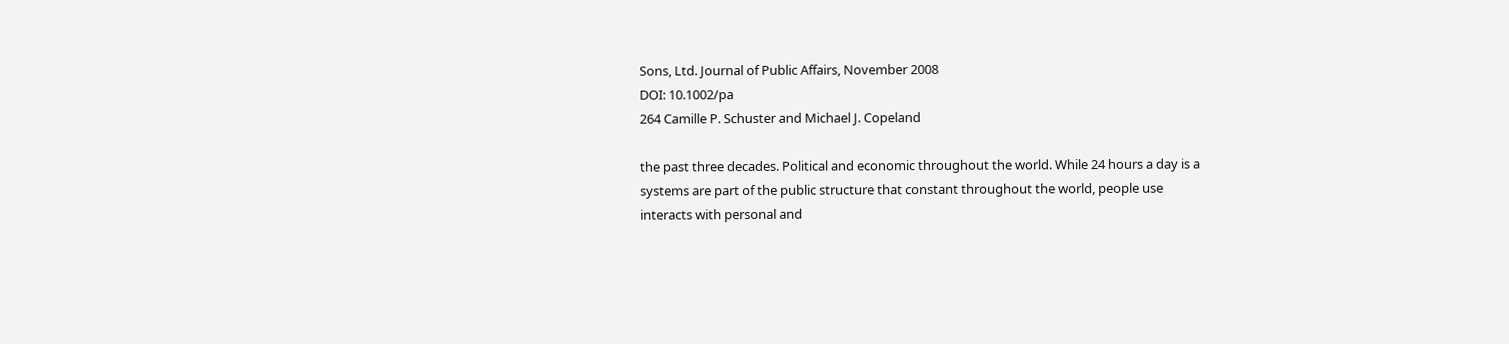Sons, Ltd. Journal of Public Affairs, November 2008
DOI: 10.1002/pa
264 Camille P. Schuster and Michael J. Copeland

the past three decades. Political and economic throughout the world. While 24 hours a day is a
systems are part of the public structure that constant throughout the world, people use
interacts with personal and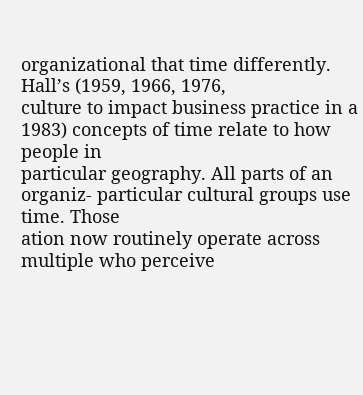organizational that time differently. Hall’s (1959, 1966, 1976,
culture to impact business practice in a 1983) concepts of time relate to how people in
particular geography. All parts of an organiz- particular cultural groups use time. Those
ation now routinely operate across multiple who perceive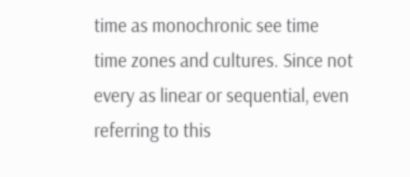time as monochronic see time
time zones and cultures. Since not every as linear or sequential, even referring to this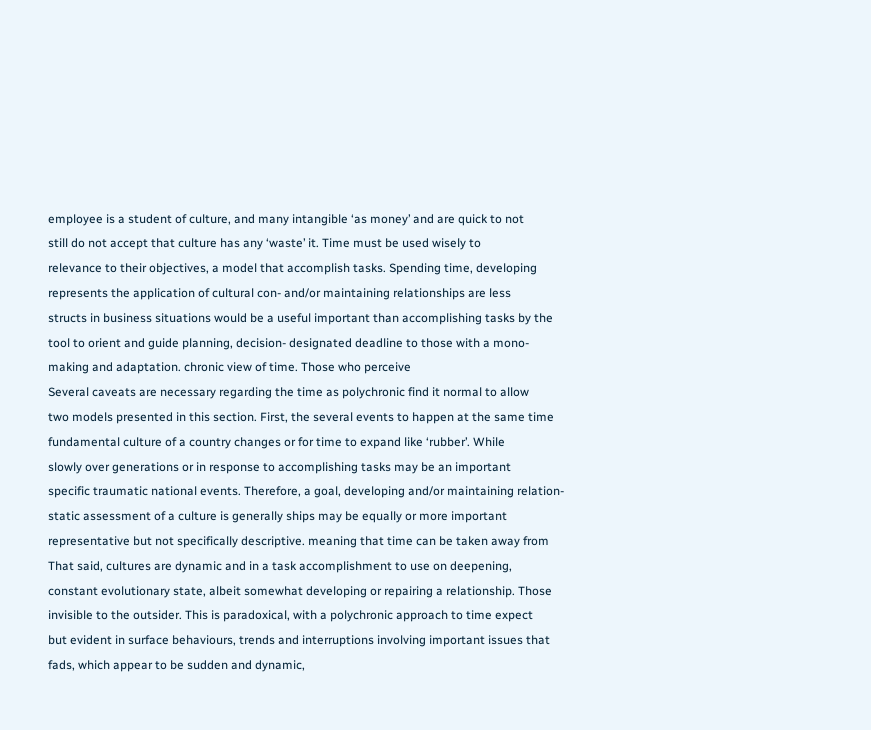employee is a student of culture, and many intangible ‘as money’ and are quick to not
still do not accept that culture has any ‘waste’ it. Time must be used wisely to
relevance to their objectives, a model that accomplish tasks. Spending time, developing
represents the application of cultural con- and/or maintaining relationships are less
structs in business situations would be a useful important than accomplishing tasks by the
tool to orient and guide planning, decision- designated deadline to those with a mono-
making and adaptation. chronic view of time. Those who perceive
Several caveats are necessary regarding the time as polychronic find it normal to allow
two models presented in this section. First, the several events to happen at the same time
fundamental culture of a country changes or for time to expand like ‘rubber’. While
slowly over generations or in response to accomplishing tasks may be an important
specific traumatic national events. Therefore, a goal, developing and/or maintaining relation-
static assessment of a culture is generally ships may be equally or more important
representative but not specifically descriptive. meaning that time can be taken away from
That said, cultures are dynamic and in a task accomplishment to use on deepening,
constant evolutionary state, albeit somewhat developing or repairing a relationship. Those
invisible to the outsider. This is paradoxical, with a polychronic approach to time expect
but evident in surface behaviours, trends and interruptions involving important issues that
fads, which appear to be sudden and dynamic,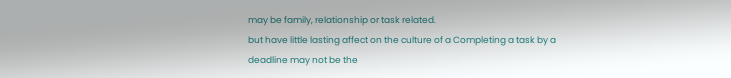may be family, relationship or task related.
but have little lasting affect on the culture of a Completing a task by a deadline may not be the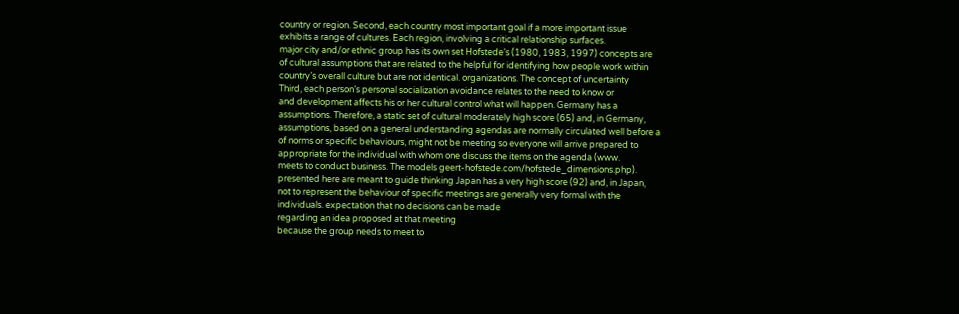country or region. Second, each country most important goal if a more important issue
exhibits a range of cultures. Each region, involving a critical relationship surfaces.
major city and/or ethnic group has its own set Hofstede’s (1980, 1983, 1997) concepts are
of cultural assumptions that are related to the helpful for identifying how people work within
country’s overall culture but are not identical. organizations. The concept of uncertainty
Third, each person’s personal socialization avoidance relates to the need to know or
and development affects his or her cultural control what will happen. Germany has a
assumptions. Therefore, a static set of cultural moderately high score (65) and, in Germany,
assumptions, based on a general understanding agendas are normally circulated well before a
of norms or specific behaviours, might not be meeting so everyone will arrive prepared to
appropriate for the individual with whom one discuss the items on the agenda (www.
meets to conduct business. The models geert-hofstede.com/hofstede_dimensions.php).
presented here are meant to guide thinking Japan has a very high score (92) and, in Japan,
not to represent the behaviour of specific meetings are generally very formal with the
individuals. expectation that no decisions can be made
regarding an idea proposed at that meeting
because the group needs to meet to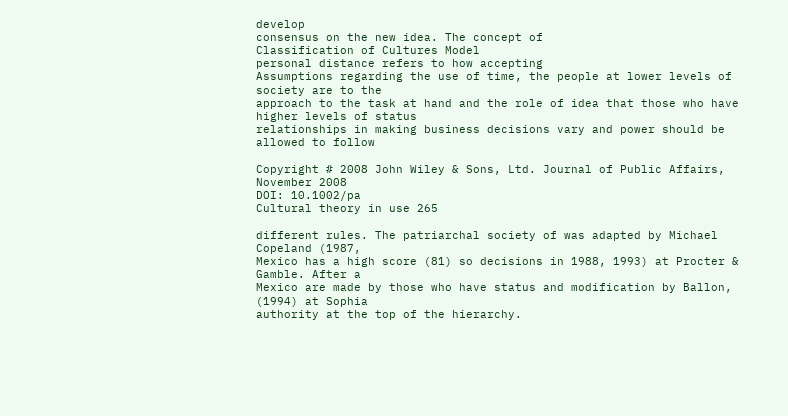develop
consensus on the new idea. The concept of
Classification of Cultures Model
personal distance refers to how accepting
Assumptions regarding the use of time, the people at lower levels of society are to the
approach to the task at hand and the role of idea that those who have higher levels of status
relationships in making business decisions vary and power should be allowed to follow

Copyright # 2008 John Wiley & Sons, Ltd. Journal of Public Affairs, November 2008
DOI: 10.1002/pa
Cultural theory in use 265

different rules. The patriarchal society of was adapted by Michael Copeland (1987,
Mexico has a high score (81) so decisions in 1988, 1993) at Procter & Gamble. After a
Mexico are made by those who have status and modification by Ballon, (1994) at Sophia
authority at the top of the hierarchy.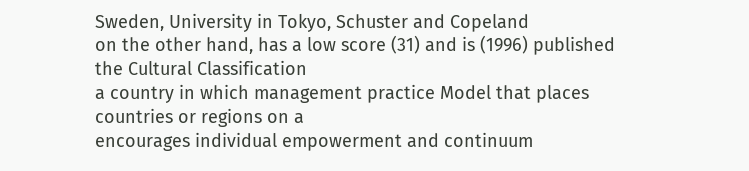Sweden, University in Tokyo, Schuster and Copeland
on the other hand, has a low score (31) and is (1996) published the Cultural Classification
a country in which management practice Model that places countries or regions on a
encourages individual empowerment and continuum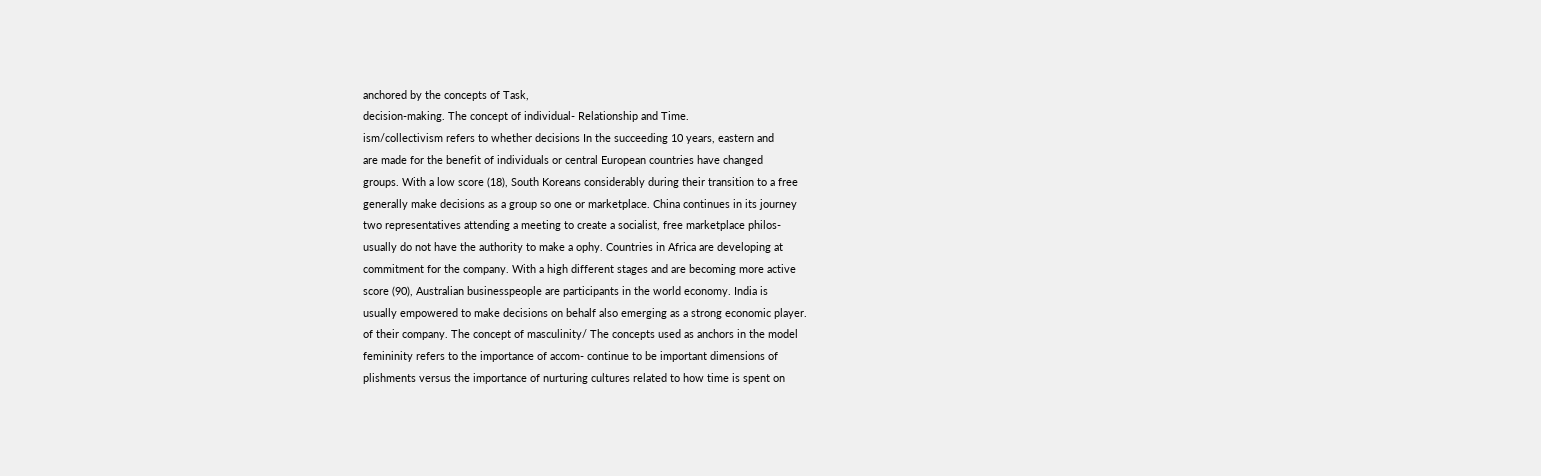anchored by the concepts of Task,
decision-making. The concept of individual- Relationship and Time.
ism/collectivism refers to whether decisions In the succeeding 10 years, eastern and
are made for the benefit of individuals or central European countries have changed
groups. With a low score (18), South Koreans considerably during their transition to a free
generally make decisions as a group so one or marketplace. China continues in its journey
two representatives attending a meeting to create a socialist, free marketplace philos-
usually do not have the authority to make a ophy. Countries in Africa are developing at
commitment for the company. With a high different stages and are becoming more active
score (90), Australian businesspeople are participants in the world economy. India is
usually empowered to make decisions on behalf also emerging as a strong economic player.
of their company. The concept of masculinity/ The concepts used as anchors in the model
femininity refers to the importance of accom- continue to be important dimensions of
plishments versus the importance of nurturing cultures related to how time is spent on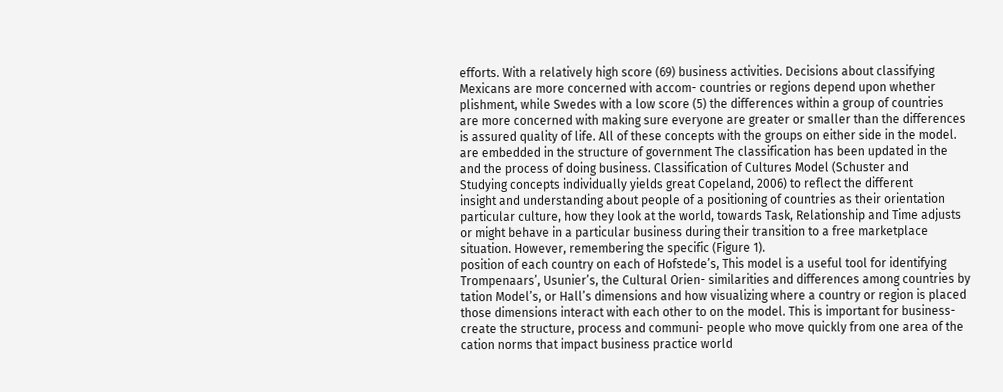efforts. With a relatively high score (69) business activities. Decisions about classifying
Mexicans are more concerned with accom- countries or regions depend upon whether
plishment, while Swedes with a low score (5) the differences within a group of countries
are more concerned with making sure everyone are greater or smaller than the differences
is assured quality of life. All of these concepts with the groups on either side in the model.
are embedded in the structure of government The classification has been updated in the
and the process of doing business. Classification of Cultures Model (Schuster and
Studying concepts individually yields great Copeland, 2006) to reflect the different
insight and understanding about people of a positioning of countries as their orientation
particular culture, how they look at the world, towards Task, Relationship and Time adjusts
or might behave in a particular business during their transition to a free marketplace
situation. However, remembering the specific (Figure 1).
position of each country on each of Hofstede’s, This model is a useful tool for identifying
Trompenaars’, Usunier’s, the Cultural Orien- similarities and differences among countries by
tation Model’s, or Hall’s dimensions and how visualizing where a country or region is placed
those dimensions interact with each other to on the model. This is important for business-
create the structure, process and communi- people who move quickly from one area of the
cation norms that impact business practice world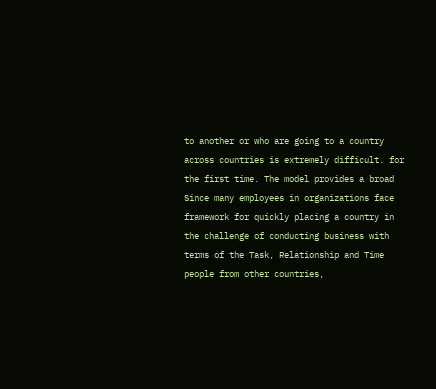to another or who are going to a country
across countries is extremely difficult. for the first time. The model provides a broad
Since many employees in organizations face framework for quickly placing a country in
the challenge of conducting business with terms of the Task, Relationship and Time
people from other countries,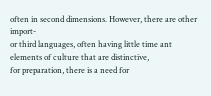often in second dimensions. However, there are other import-
or third languages, often having little time ant elements of culture that are distinctive,
for preparation, there is a need for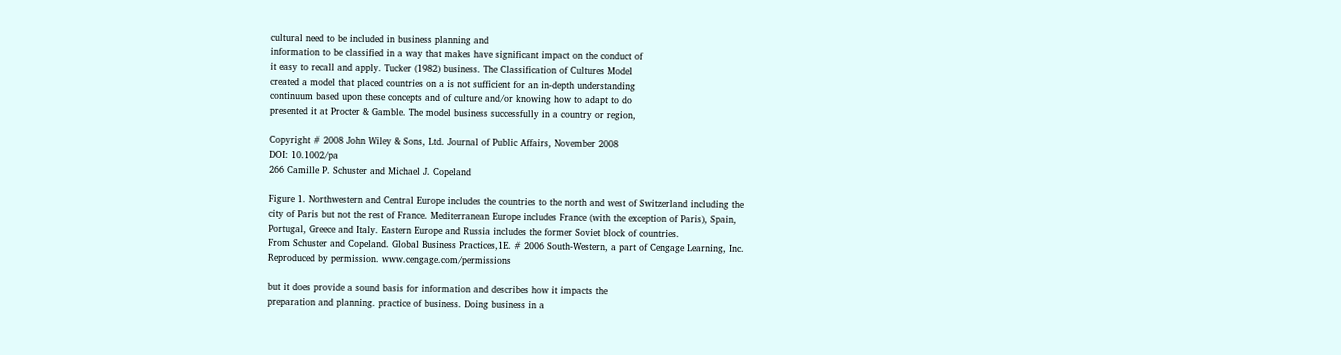cultural need to be included in business planning and
information to be classified in a way that makes have significant impact on the conduct of
it easy to recall and apply. Tucker (1982) business. The Classification of Cultures Model
created a model that placed countries on a is not sufficient for an in-depth understanding
continuum based upon these concepts and of culture and/or knowing how to adapt to do
presented it at Procter & Gamble. The model business successfully in a country or region,

Copyright # 2008 John Wiley & Sons, Ltd. Journal of Public Affairs, November 2008
DOI: 10.1002/pa
266 Camille P. Schuster and Michael J. Copeland

Figure 1. Northwestern and Central Europe includes the countries to the north and west of Switzerland including the
city of Paris but not the rest of France. Mediterranean Europe includes France (with the exception of Paris), Spain,
Portugal, Greece and Italy. Eastern Europe and Russia includes the former Soviet block of countries.
From Schuster and Copeland. Global Business Practices,1E. # 2006 South-Western, a part of Cengage Learning, Inc.
Reproduced by permission. www.cengage.com/permissions

but it does provide a sound basis for information and describes how it impacts the
preparation and planning. practice of business. Doing business in a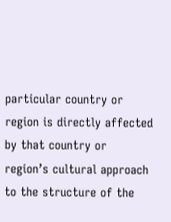particular country or region is directly affected
by that country or region’s cultural approach
to the structure of the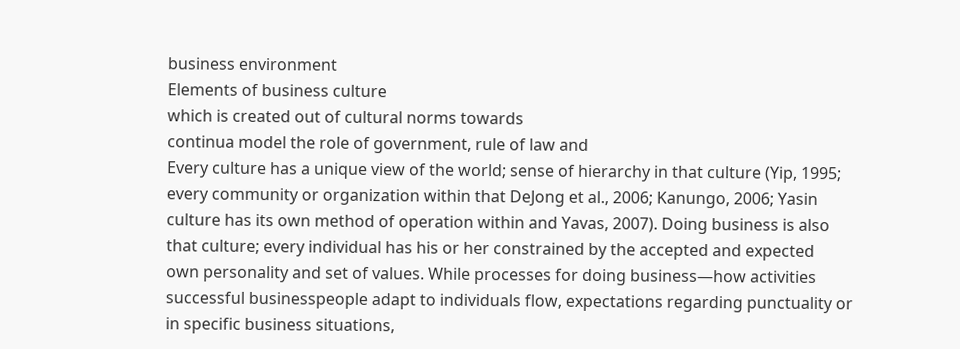business environment
Elements of business culture
which is created out of cultural norms towards
continua model the role of government, rule of law and
Every culture has a unique view of the world; sense of hierarchy in that culture (Yip, 1995;
every community or organization within that DeJong et al., 2006; Kanungo, 2006; Yasin
culture has its own method of operation within and Yavas, 2007). Doing business is also
that culture; every individual has his or her constrained by the accepted and expected
own personality and set of values. While processes for doing business—how activities
successful businesspeople adapt to individuals flow, expectations regarding punctuality or
in specific business situations,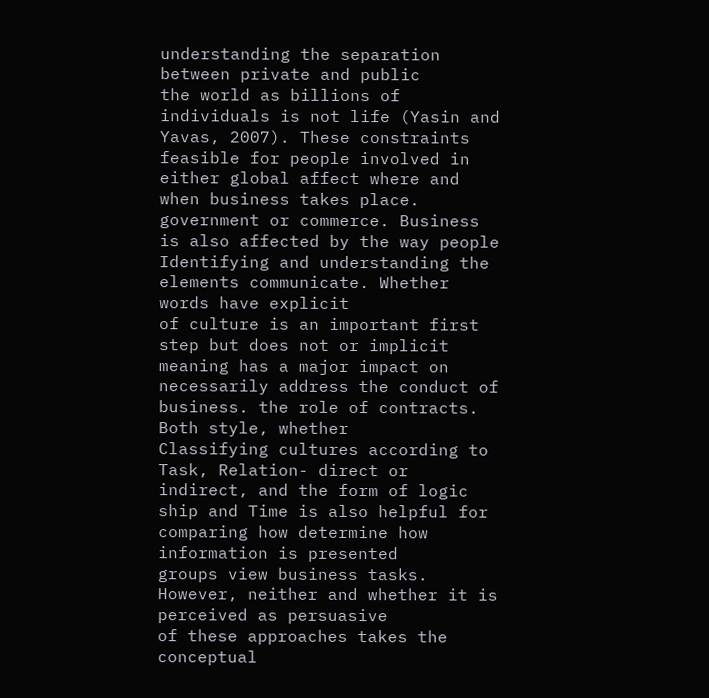understanding the separation between private and public
the world as billions of individuals is not life (Yasin and Yavas, 2007). These constraints
feasible for people involved in either global affect where and when business takes place.
government or commerce. Business is also affected by the way people
Identifying and understanding the elements communicate. Whether words have explicit
of culture is an important first step but does not or implicit meaning has a major impact on
necessarily address the conduct of business. the role of contracts. Both style, whether
Classifying cultures according to Task, Relation- direct or indirect, and the form of logic
ship and Time is also helpful for comparing how determine how information is presented
groups view business tasks. However, neither and whether it is perceived as persuasive
of these approaches takes the conceptual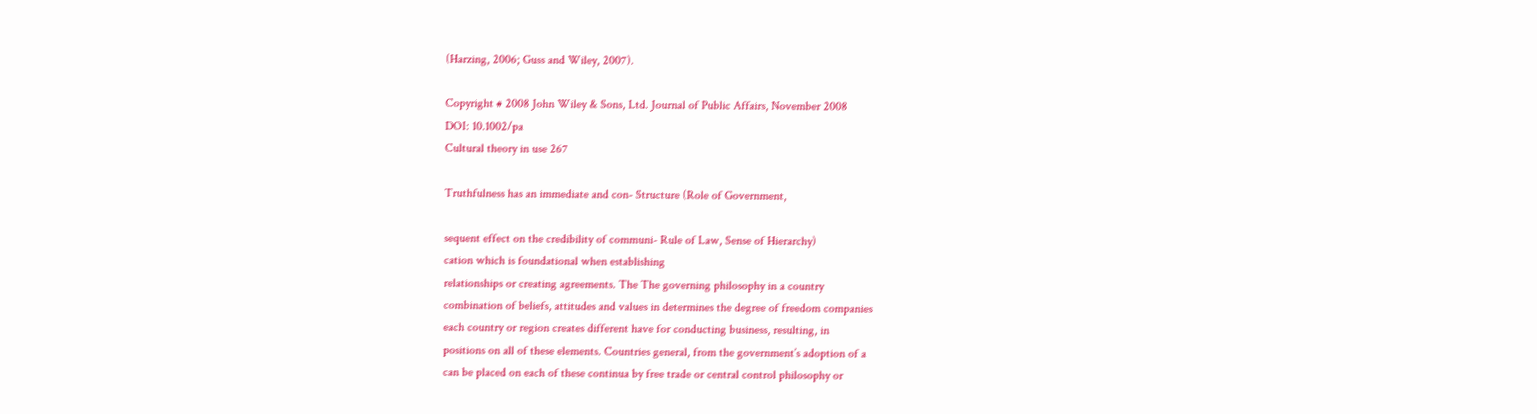(Harzing, 2006; Guss and Wiley, 2007).

Copyright # 2008 John Wiley & Sons, Ltd. Journal of Public Affairs, November 2008
DOI: 10.1002/pa
Cultural theory in use 267

Truthfulness has an immediate and con- Structure (Role of Government,

sequent effect on the credibility of communi- Rule of Law, Sense of Hierarchy)
cation which is foundational when establishing
relationships or creating agreements. The The governing philosophy in a country
combination of beliefs, attitudes and values in determines the degree of freedom companies
each country or region creates different have for conducting business, resulting, in
positions on all of these elements. Countries general, from the government’s adoption of a
can be placed on each of these continua by free trade or central control philosophy or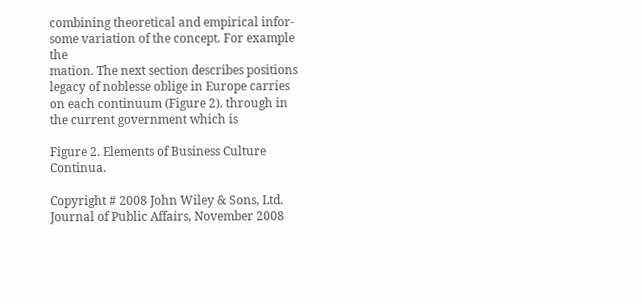combining theoretical and empirical infor- some variation of the concept. For example the
mation. The next section describes positions legacy of noblesse oblige in Europe carries
on each continuum (Figure 2). through in the current government which is

Figure 2. Elements of Business Culture Continua.

Copyright # 2008 John Wiley & Sons, Ltd. Journal of Public Affairs, November 2008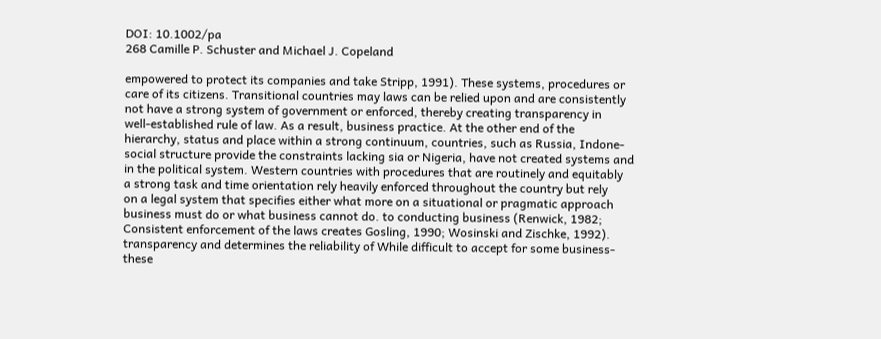DOI: 10.1002/pa
268 Camille P. Schuster and Michael J. Copeland

empowered to protect its companies and take Stripp, 1991). These systems, procedures or
care of its citizens. Transitional countries may laws can be relied upon and are consistently
not have a strong system of government or enforced, thereby creating transparency in
well-established rule of law. As a result, business practice. At the other end of the
hierarchy, status and place within a strong continuum, countries, such as Russia, Indone-
social structure provide the constraints lacking sia or Nigeria, have not created systems and
in the political system. Western countries with procedures that are routinely and equitably
a strong task and time orientation rely heavily enforced throughout the country but rely
on a legal system that specifies either what more on a situational or pragmatic approach
business must do or what business cannot do. to conducting business (Renwick, 1982;
Consistent enforcement of the laws creates Gosling, 1990; Wosinski and Zischke, 1992).
transparency and determines the reliability of While difficult to accept for some business-
these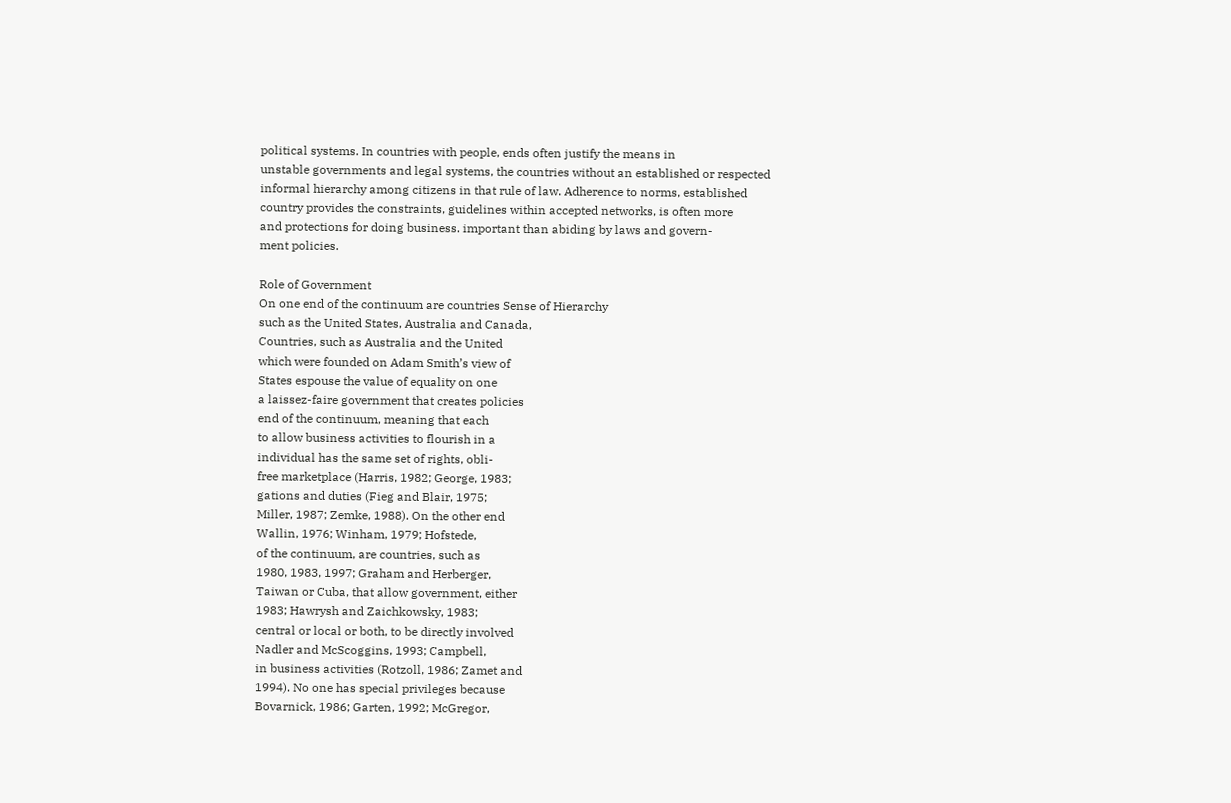political systems. In countries with people, ends often justify the means in
unstable governments and legal systems, the countries without an established or respected
informal hierarchy among citizens in that rule of law. Adherence to norms, established
country provides the constraints, guidelines within accepted networks, is often more
and protections for doing business. important than abiding by laws and govern-
ment policies.

Role of Government
On one end of the continuum are countries Sense of Hierarchy
such as the United States, Australia and Canada,
Countries, such as Australia and the United
which were founded on Adam Smith’s view of
States espouse the value of equality on one
a laissez-faire government that creates policies
end of the continuum, meaning that each
to allow business activities to flourish in a
individual has the same set of rights, obli-
free marketplace (Harris, 1982; George, 1983;
gations and duties (Fieg and Blair, 1975;
Miller, 1987; Zemke, 1988). On the other end
Wallin, 1976; Winham, 1979; Hofstede,
of the continuum, are countries, such as
1980, 1983, 1997; Graham and Herberger,
Taiwan or Cuba, that allow government, either
1983; Hawrysh and Zaichkowsky, 1983;
central or local or both, to be directly involved
Nadler and McScoggins, 1993; Campbell,
in business activities (Rotzoll, 1986; Zamet and
1994). No one has special privileges because
Bovarnick, 1986; Garten, 1992; McGregor,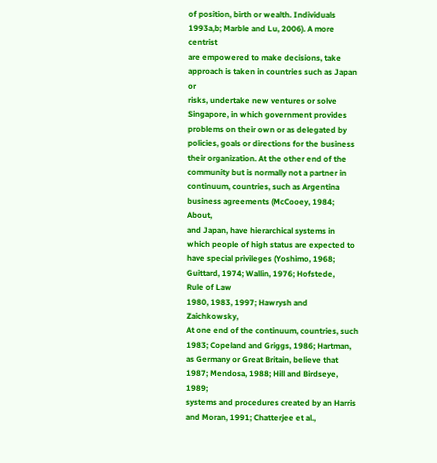of position, birth or wealth. Individuals
1993a,b; Marble and Lu, 2006). A more centrist
are empowered to make decisions, take
approach is taken in countries such as Japan or
risks, undertake new ventures or solve
Singapore, in which government provides
problems on their own or as delegated by
policies, goals or directions for the business
their organization. At the other end of the
community but is normally not a partner in
continuum, countries, such as Argentina
business agreements (McCooey, 1984; About,
and Japan, have hierarchical systems in
which people of high status are expected to
have special privileges (Yoshimo, 1968;
Guittard, 1974; Wallin, 1976; Hofstede,
Rule of Law
1980, 1983, 1997; Hawrysh and Zaichkowsky,
At one end of the continuum, countries, such 1983; Copeland and Griggs, 1986; Hartman,
as Germany or Great Britain, believe that 1987; Mendosa, 1988; Hill and Birdseye, 1989;
systems and procedures created by an Harris and Moran, 1991; Chatterjee et al.,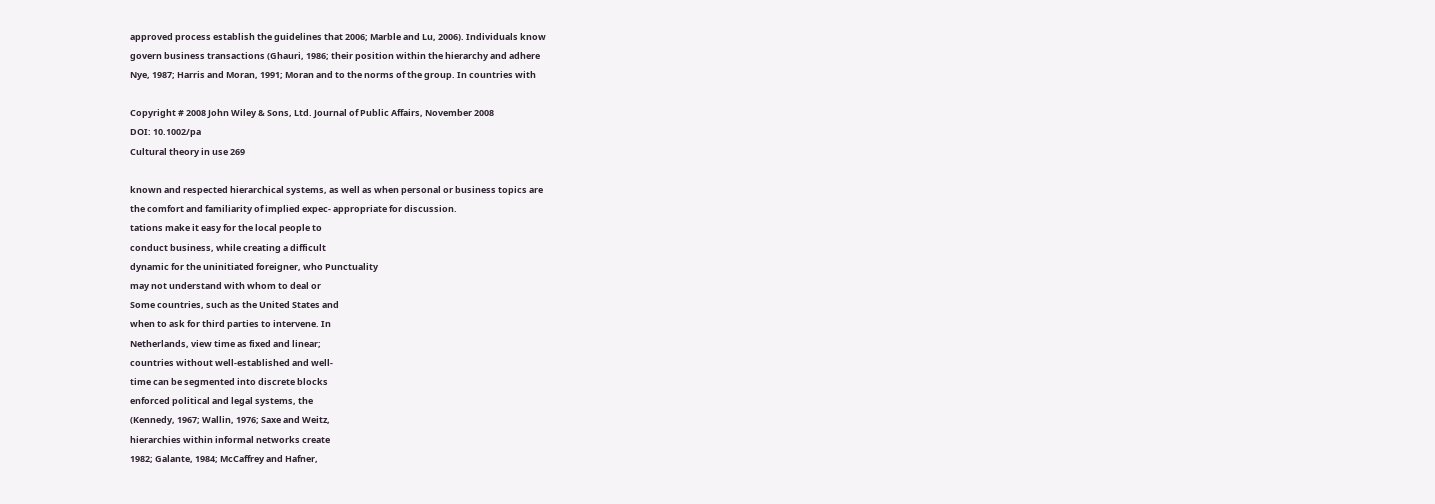approved process establish the guidelines that 2006; Marble and Lu, 2006). Individuals know
govern business transactions (Ghauri, 1986; their position within the hierarchy and adhere
Nye, 1987; Harris and Moran, 1991; Moran and to the norms of the group. In countries with

Copyright # 2008 John Wiley & Sons, Ltd. Journal of Public Affairs, November 2008
DOI: 10.1002/pa
Cultural theory in use 269

known and respected hierarchical systems, as well as when personal or business topics are
the comfort and familiarity of implied expec- appropriate for discussion.
tations make it easy for the local people to
conduct business, while creating a difficult
dynamic for the uninitiated foreigner, who Punctuality
may not understand with whom to deal or
Some countries, such as the United States and
when to ask for third parties to intervene. In
Netherlands, view time as fixed and linear;
countries without well-established and well-
time can be segmented into discrete blocks
enforced political and legal systems, the
(Kennedy, 1967; Wallin, 1976; Saxe and Weitz,
hierarchies within informal networks create
1982; Galante, 1984; McCaffrey and Hafner,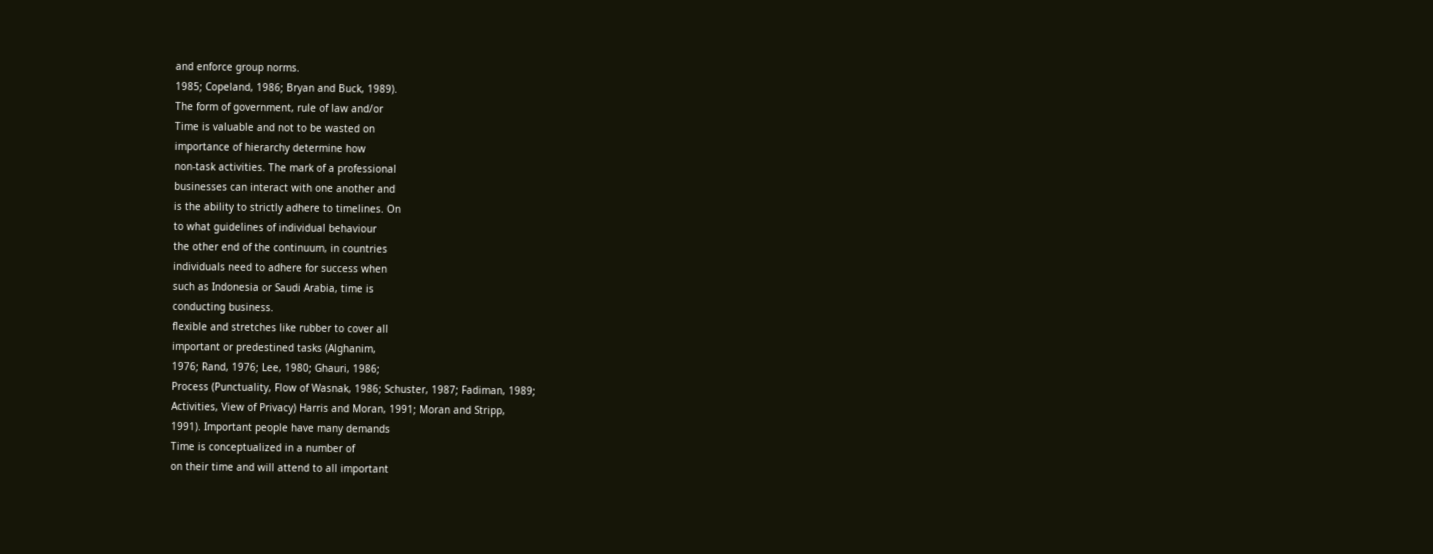and enforce group norms.
1985; Copeland, 1986; Bryan and Buck, 1989).
The form of government, rule of law and/or
Time is valuable and not to be wasted on
importance of hierarchy determine how
non-task activities. The mark of a professional
businesses can interact with one another and
is the ability to strictly adhere to timelines. On
to what guidelines of individual behaviour
the other end of the continuum, in countries
individuals need to adhere for success when
such as Indonesia or Saudi Arabia, time is
conducting business.
flexible and stretches like rubber to cover all
important or predestined tasks (Alghanim,
1976; Rand, 1976; Lee, 1980; Ghauri, 1986;
Process (Punctuality, Flow of Wasnak, 1986; Schuster, 1987; Fadiman, 1989;
Activities, View of Privacy) Harris and Moran, 1991; Moran and Stripp,
1991). Important people have many demands
Time is conceptualized in a number of
on their time and will attend to all important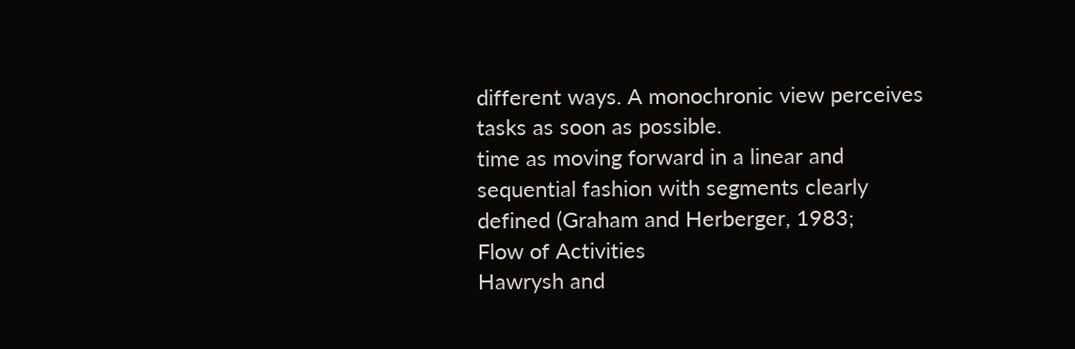different ways. A monochronic view perceives
tasks as soon as possible.
time as moving forward in a linear and
sequential fashion with segments clearly
defined (Graham and Herberger, 1983;
Flow of Activities
Hawrysh and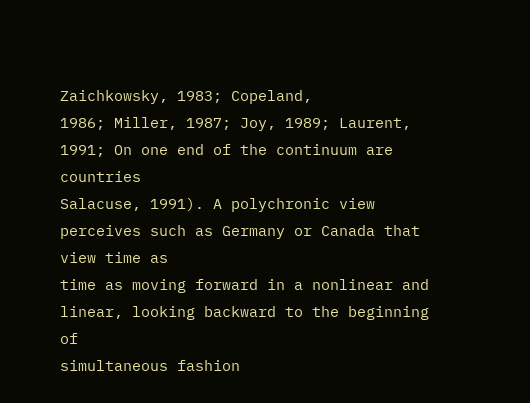Zaichkowsky, 1983; Copeland,
1986; Miller, 1987; Joy, 1989; Laurent, 1991; On one end of the continuum are countries
Salacuse, 1991). A polychronic view perceives such as Germany or Canada that view time as
time as moving forward in a nonlinear and linear, looking backward to the beginning of
simultaneous fashion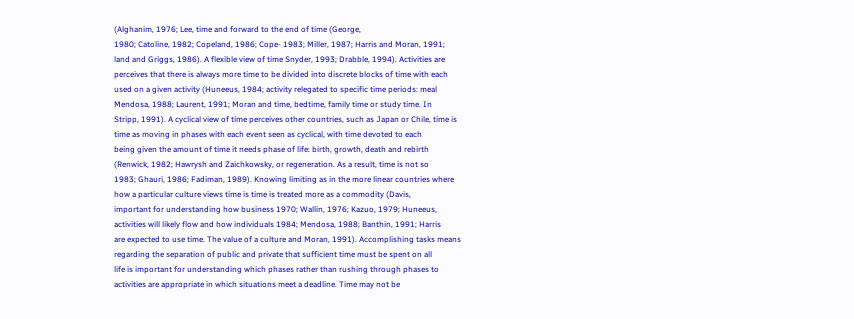(Alghanim, 1976; Lee, time and forward to the end of time (George,
1980; Catoline, 1982; Copeland, 1986; Cope- 1983; Miller, 1987; Harris and Moran, 1991;
land and Griggs, 1986). A flexible view of time Snyder, 1993; Drabble, 1994). Activities are
perceives that there is always more time to be divided into discrete blocks of time with each
used on a given activity (Huneeus, 1984; activity relegated to specific time periods: meal
Mendosa, 1988; Laurent, 1991; Moran and time, bedtime, family time or study time. In
Stripp, 1991). A cyclical view of time perceives other countries, such as Japan or Chile, time is
time as moving in phases with each event seen as cyclical, with time devoted to each
being given the amount of time it needs phase of life: birth, growth, death and rebirth
(Renwick, 1982; Hawrysh and Zaichkowsky, or regeneration. As a result, time is not so
1983; Ghauri, 1986; Fadiman, 1989). Knowing limiting as in the more linear countries where
how a particular culture views time is time is treated more as a commodity (Davis,
important for understanding how business 1970; Wallin, 1976; Kazuo, 1979; Huneeus,
activities will likely flow and how individuals 1984; Mendosa, 1988; Banthin, 1991; Harris
are expected to use time. The value of a culture and Moran, 1991). Accomplishing tasks means
regarding the separation of public and private that sufficient time must be spent on all
life is important for understanding which phases rather than rushing through phases to
activities are appropriate in which situations meet a deadline. Time may not be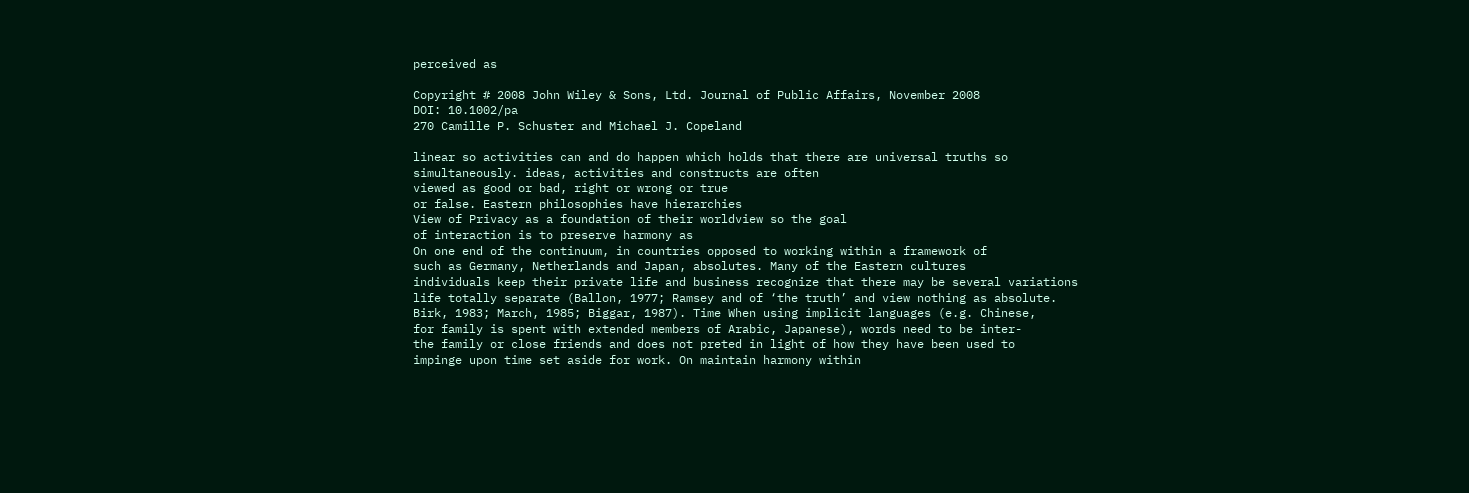perceived as

Copyright # 2008 John Wiley & Sons, Ltd. Journal of Public Affairs, November 2008
DOI: 10.1002/pa
270 Camille P. Schuster and Michael J. Copeland

linear so activities can and do happen which holds that there are universal truths so
simultaneously. ideas, activities and constructs are often
viewed as good or bad, right or wrong or true
or false. Eastern philosophies have hierarchies
View of Privacy as a foundation of their worldview so the goal
of interaction is to preserve harmony as
On one end of the continuum, in countries opposed to working within a framework of
such as Germany, Netherlands and Japan, absolutes. Many of the Eastern cultures
individuals keep their private life and business recognize that there may be several variations
life totally separate (Ballon, 1977; Ramsey and of ‘the truth’ and view nothing as absolute.
Birk, 1983; March, 1985; Biggar, 1987). Time When using implicit languages (e.g. Chinese,
for family is spent with extended members of Arabic, Japanese), words need to be inter-
the family or close friends and does not preted in light of how they have been used to
impinge upon time set aside for work. On maintain harmony within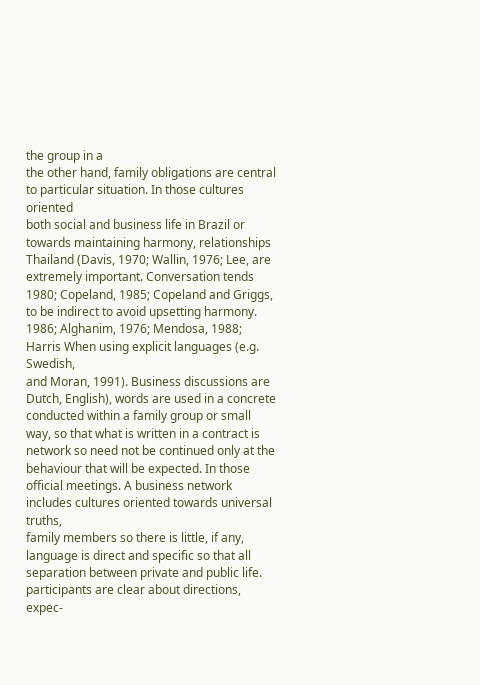the group in a
the other hand, family obligations are central to particular situation. In those cultures oriented
both social and business life in Brazil or towards maintaining harmony, relationships
Thailand (Davis, 1970; Wallin, 1976; Lee, are extremely important. Conversation tends
1980; Copeland, 1985; Copeland and Griggs, to be indirect to avoid upsetting harmony.
1986; Alghanim, 1976; Mendosa, 1988; Harris When using explicit languages (e.g. Swedish,
and Moran, 1991). Business discussions are Dutch, English), words are used in a concrete
conducted within a family group or small way, so that what is written in a contract is
network so need not be continued only at the behaviour that will be expected. In those
official meetings. A business network includes cultures oriented towards universal truths,
family members so there is little, if any, language is direct and specific so that all
separation between private and public life. participants are clear about directions, expec-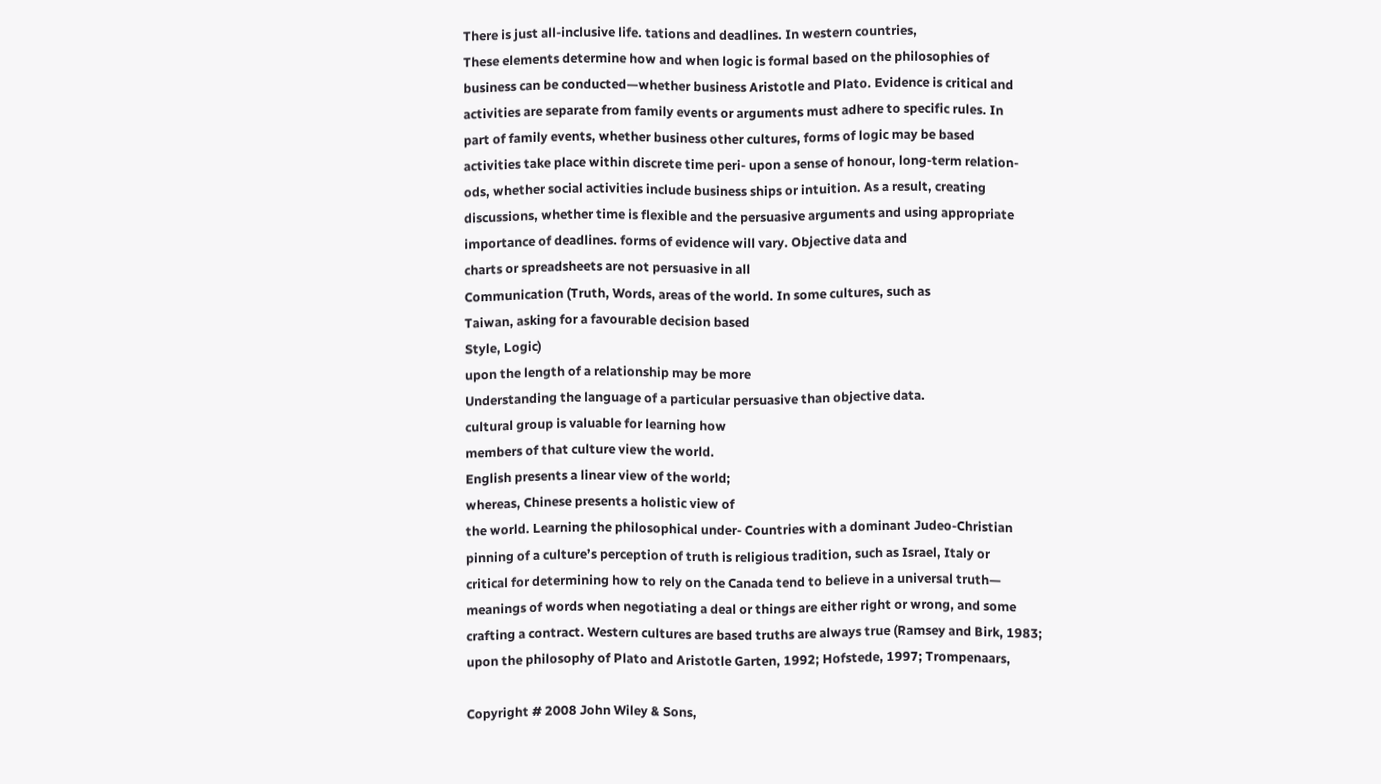There is just all-inclusive life. tations and deadlines. In western countries,
These elements determine how and when logic is formal based on the philosophies of
business can be conducted—whether business Aristotle and Plato. Evidence is critical and
activities are separate from family events or arguments must adhere to specific rules. In
part of family events, whether business other cultures, forms of logic may be based
activities take place within discrete time peri- upon a sense of honour, long-term relation-
ods, whether social activities include business ships or intuition. As a result, creating
discussions, whether time is flexible and the persuasive arguments and using appropriate
importance of deadlines. forms of evidence will vary. Objective data and
charts or spreadsheets are not persuasive in all
Communication (Truth, Words, areas of the world. In some cultures, such as
Taiwan, asking for a favourable decision based
Style, Logic)
upon the length of a relationship may be more
Understanding the language of a particular persuasive than objective data.
cultural group is valuable for learning how
members of that culture view the world.
English presents a linear view of the world;
whereas, Chinese presents a holistic view of
the world. Learning the philosophical under- Countries with a dominant Judeo-Christian
pinning of a culture’s perception of truth is religious tradition, such as Israel, Italy or
critical for determining how to rely on the Canada tend to believe in a universal truth—
meanings of words when negotiating a deal or things are either right or wrong, and some
crafting a contract. Western cultures are based truths are always true (Ramsey and Birk, 1983;
upon the philosophy of Plato and Aristotle Garten, 1992; Hofstede, 1997; Trompenaars,

Copyright # 2008 John Wiley & Sons,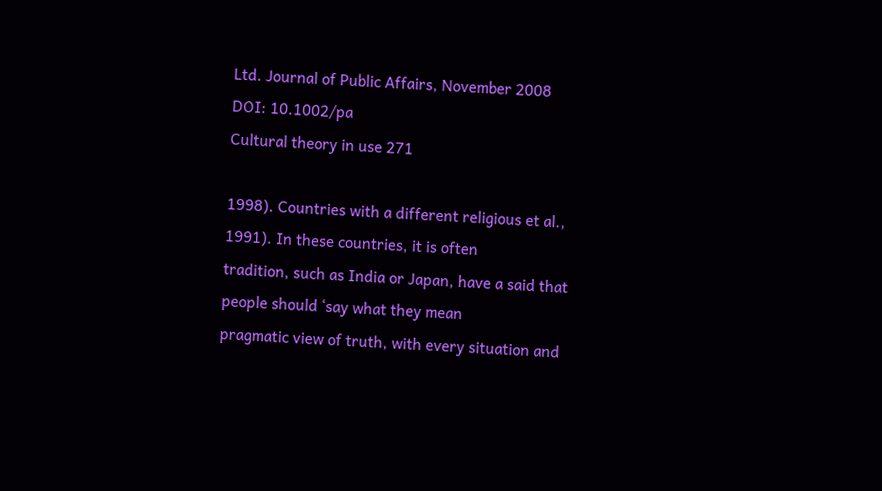Ltd. Journal of Public Affairs, November 2008
DOI: 10.1002/pa
Cultural theory in use 271

1998). Countries with a different religious et al., 1991). In these countries, it is often
tradition, such as India or Japan, have a said that people should ‘say what they mean
pragmatic view of truth, with every situation and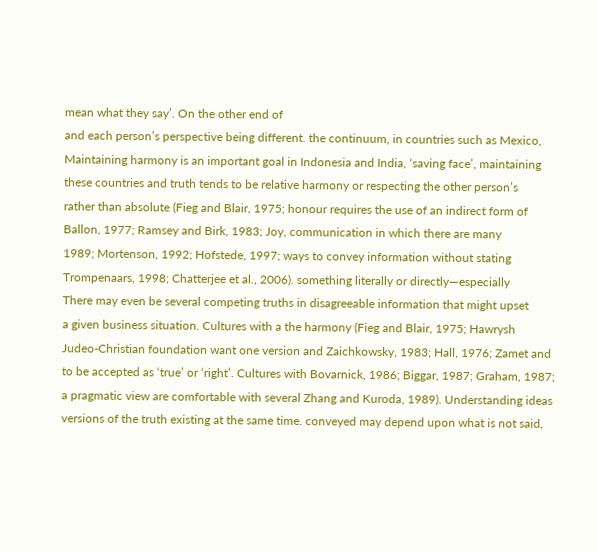mean what they say’. On the other end of
and each person’s perspective being different. the continuum, in countries such as Mexico,
Maintaining harmony is an important goal in Indonesia and India, ‘saving face’, maintaining
these countries and truth tends to be relative harmony or respecting the other person’s
rather than absolute (Fieg and Blair, 1975; honour requires the use of an indirect form of
Ballon, 1977; Ramsey and Birk, 1983; Joy, communication in which there are many
1989; Mortenson, 1992; Hofstede, 1997; ways to convey information without stating
Trompenaars, 1998; Chatterjee et al., 2006). something literally or directly—especially
There may even be several competing truths in disagreeable information that might upset
a given business situation. Cultures with a the harmony (Fieg and Blair, 1975; Hawrysh
Judeo-Christian foundation want one version and Zaichkowsky, 1983; Hall, 1976; Zamet and
to be accepted as ‘true’ or ‘right’. Cultures with Bovarnick, 1986; Biggar, 1987; Graham, 1987;
a pragmatic view are comfortable with several Zhang and Kuroda, 1989). Understanding ideas
versions of the truth existing at the same time. conveyed may depend upon what is not said,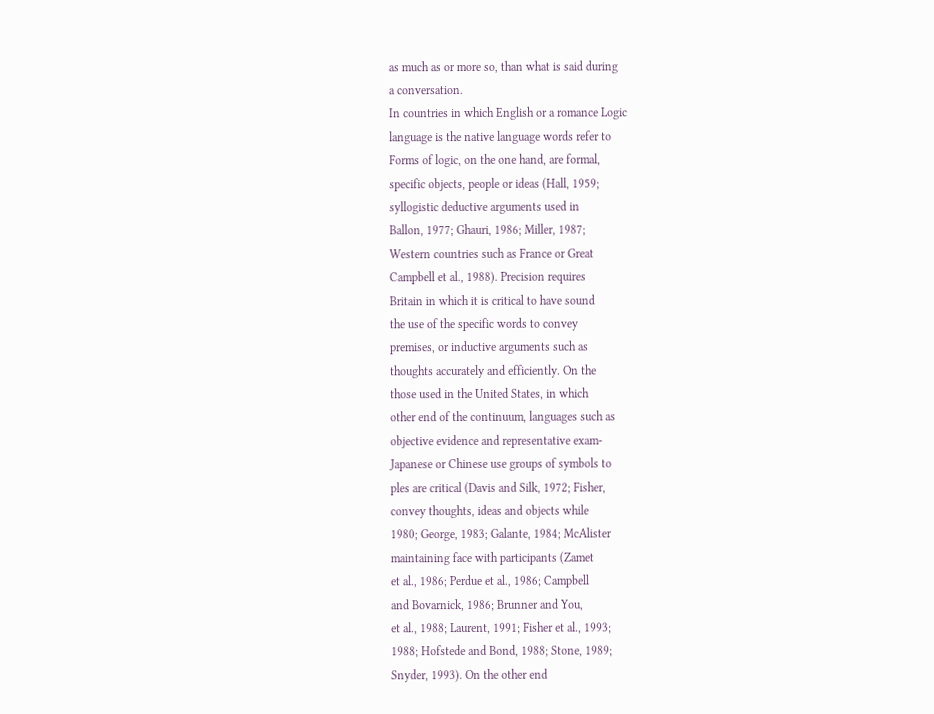as much as or more so, than what is said during
a conversation.
In countries in which English or a romance Logic
language is the native language words refer to
Forms of logic, on the one hand, are formal,
specific objects, people or ideas (Hall, 1959;
syllogistic deductive arguments used in
Ballon, 1977; Ghauri, 1986; Miller, 1987;
Western countries such as France or Great
Campbell et al., 1988). Precision requires
Britain in which it is critical to have sound
the use of the specific words to convey
premises, or inductive arguments such as
thoughts accurately and efficiently. On the
those used in the United States, in which
other end of the continuum, languages such as
objective evidence and representative exam-
Japanese or Chinese use groups of symbols to
ples are critical (Davis and Silk, 1972; Fisher,
convey thoughts, ideas and objects while
1980; George, 1983; Galante, 1984; McAlister
maintaining face with participants (Zamet
et al., 1986; Perdue et al., 1986; Campbell
and Bovarnick, 1986; Brunner and You,
et al., 1988; Laurent, 1991; Fisher et al., 1993;
1988; Hofstede and Bond, 1988; Stone, 1989;
Snyder, 1993). On the other end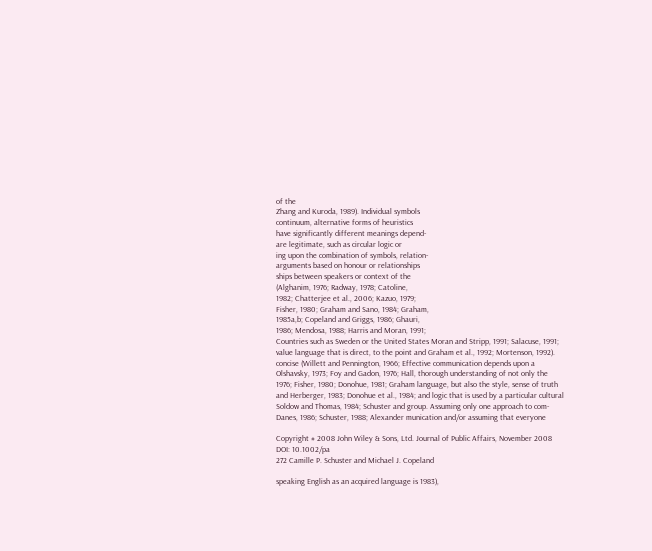of the
Zhang and Kuroda, 1989). Individual symbols
continuum, alternative forms of heuristics
have significantly different meanings depend-
are legitimate, such as circular logic or
ing upon the combination of symbols, relation-
arguments based on honour or relationships
ships between speakers or context of the
(Alghanim, 1976; Radway, 1978; Catoline,
1982; Chatterjee et al., 2006; Kazuo, 1979;
Fisher, 1980; Graham and Sano, 1984; Graham,
1985a,b; Copeland and Griggs, 1986; Ghauri,
1986; Mendosa, 1988; Harris and Moran, 1991;
Countries such as Sweden or the United States Moran and Stripp, 1991; Salacuse, 1991;
value language that is direct, to the point and Graham et al., 1992; Mortenson, 1992).
concise (Willett and Pennington, 1966; Effective communication depends upon a
Olshavsky, 1973; Foy and Gadon, 1976; Hall, thorough understanding of not only the
1976; Fisher, 1980; Donohue, 1981; Graham language, but also the style, sense of truth
and Herberger, 1983; Donohue et al., 1984; and logic that is used by a particular cultural
Soldow and Thomas, 1984; Schuster and group. Assuming only one approach to com-
Danes, 1986; Schuster, 1988; Alexander munication and/or assuming that everyone

Copyright # 2008 John Wiley & Sons, Ltd. Journal of Public Affairs, November 2008
DOI: 10.1002/pa
272 Camille P. Schuster and Michael J. Copeland

speaking English as an acquired language is 1983),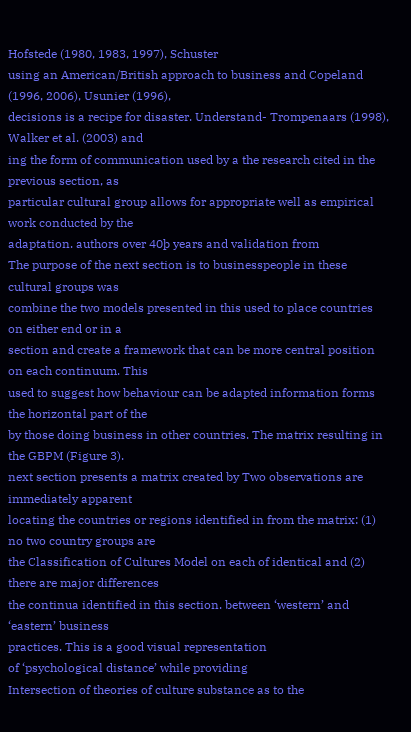Hofstede (1980, 1983, 1997), Schuster
using an American/British approach to business and Copeland (1996, 2006), Usunier (1996),
decisions is a recipe for disaster. Understand- Trompenaars (1998), Walker et al. (2003) and
ing the form of communication used by a the research cited in the previous section, as
particular cultural group allows for appropriate well as empirical work conducted by the
adaptation. authors over 40þ years and validation from
The purpose of the next section is to businesspeople in these cultural groups was
combine the two models presented in this used to place countries on either end or in a
section and create a framework that can be more central position on each continuum. This
used to suggest how behaviour can be adapted information forms the horizontal part of the
by those doing business in other countries. The matrix resulting in the GBPM (Figure 3).
next section presents a matrix created by Two observations are immediately apparent
locating the countries or regions identified in from the matrix: (1) no two country groups are
the Classification of Cultures Model on each of identical and (2) there are major differences
the continua identified in this section. between ‘western’ and ‘eastern’ business
practices. This is a good visual representation
of ‘psychological distance’ while providing
Intersection of theories of culture substance as to the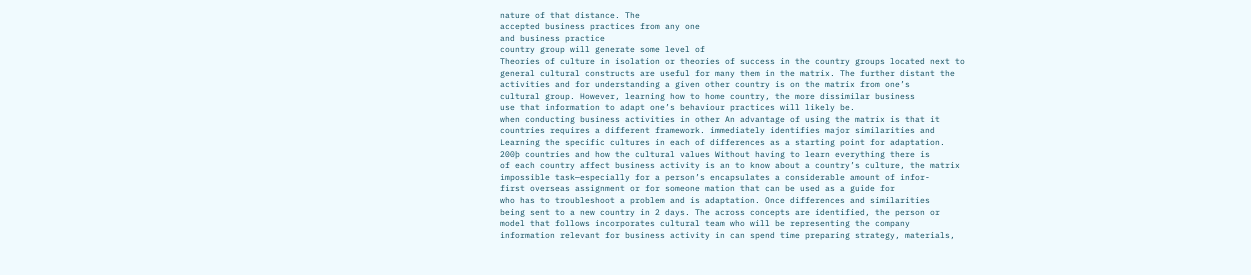nature of that distance. The
accepted business practices from any one
and business practice
country group will generate some level of
Theories of culture in isolation or theories of success in the country groups located next to
general cultural constructs are useful for many them in the matrix. The further distant the
activities and for understanding a given other country is on the matrix from one’s
cultural group. However, learning how to home country, the more dissimilar business
use that information to adapt one’s behaviour practices will likely be.
when conducting business activities in other An advantage of using the matrix is that it
countries requires a different framework. immediately identifies major similarities and
Learning the specific cultures in each of differences as a starting point for adaptation.
200þ countries and how the cultural values Without having to learn everything there is
of each country affect business activity is an to know about a country’s culture, the matrix
impossible task—especially for a person’s encapsulates a considerable amount of infor-
first overseas assignment or for someone mation that can be used as a guide for
who has to troubleshoot a problem and is adaptation. Once differences and similarities
being sent to a new country in 2 days. The across concepts are identified, the person or
model that follows incorporates cultural team who will be representing the company
information relevant for business activity in can spend time preparing strategy, materials,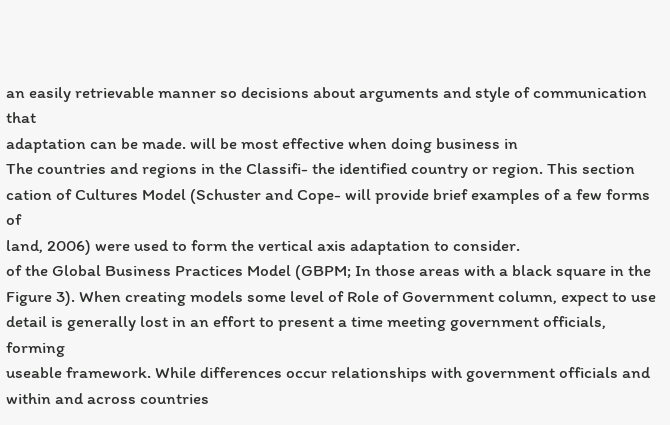an easily retrievable manner so decisions about arguments and style of communication that
adaptation can be made. will be most effective when doing business in
The countries and regions in the Classifi- the identified country or region. This section
cation of Cultures Model (Schuster and Cope- will provide brief examples of a few forms of
land, 2006) were used to form the vertical axis adaptation to consider.
of the Global Business Practices Model (GBPM; In those areas with a black square in the
Figure 3). When creating models some level of Role of Government column, expect to use
detail is generally lost in an effort to present a time meeting government officials, forming
useable framework. While differences occur relationships with government officials and
within and across countries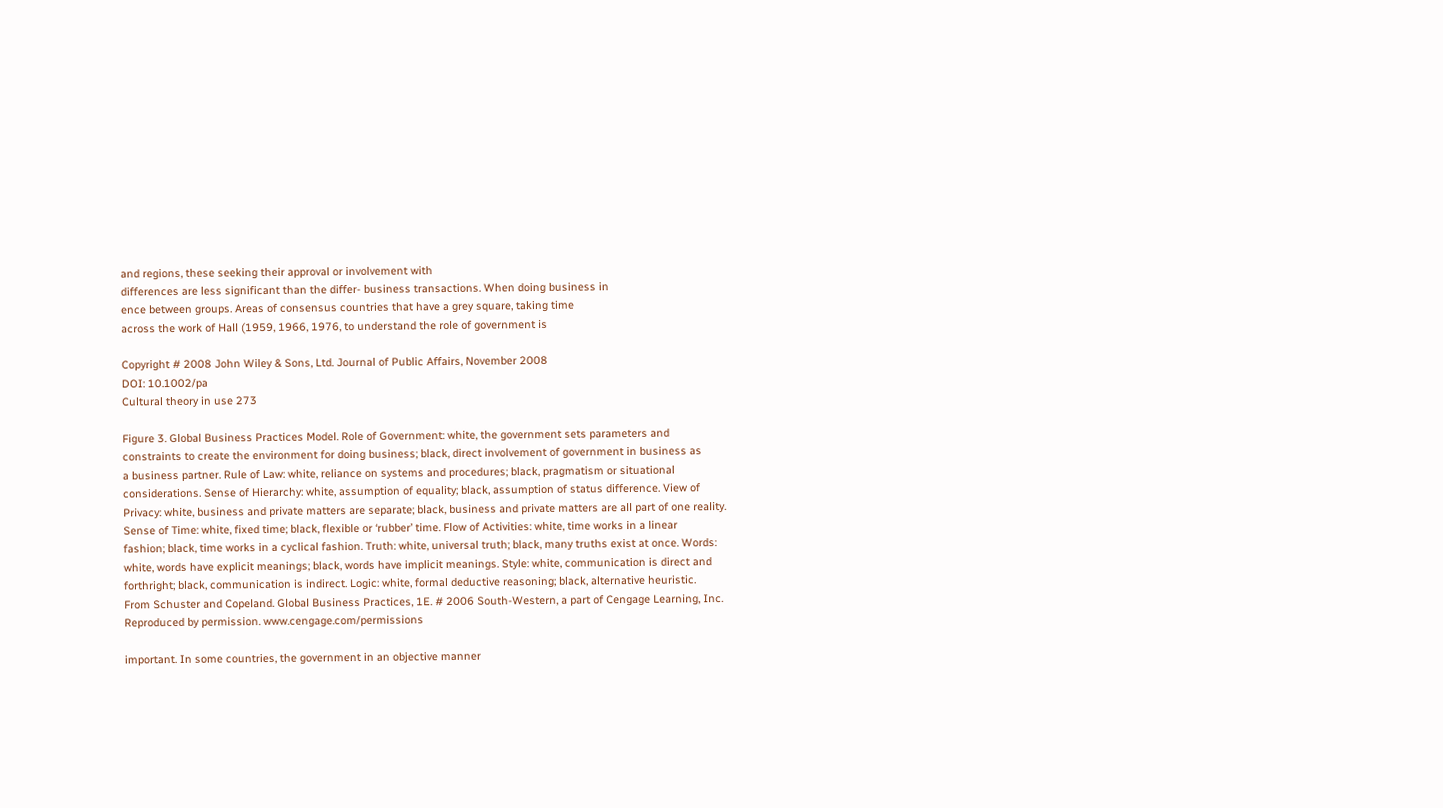and regions, these seeking their approval or involvement with
differences are less significant than the differ- business transactions. When doing business in
ence between groups. Areas of consensus countries that have a grey square, taking time
across the work of Hall (1959, 1966, 1976, to understand the role of government is

Copyright # 2008 John Wiley & Sons, Ltd. Journal of Public Affairs, November 2008
DOI: 10.1002/pa
Cultural theory in use 273

Figure 3. Global Business Practices Model. Role of Government: white, the government sets parameters and
constraints to create the environment for doing business; black, direct involvement of government in business as
a business partner. Rule of Law: white, reliance on systems and procedures; black, pragmatism or situational
considerations. Sense of Hierarchy: white, assumption of equality; black, assumption of status difference. View of
Privacy: white, business and private matters are separate; black, business and private matters are all part of one reality.
Sense of Time: white, fixed time; black, flexible or ‘rubber’ time. Flow of Activities: white, time works in a linear
fashion; black, time works in a cyclical fashion. Truth: white, universal truth; black, many truths exist at once. Words:
white, words have explicit meanings; black, words have implicit meanings. Style: white, communication is direct and
forthright; black, communication is indirect. Logic: white, formal deductive reasoning; black, alternative heuristic.
From Schuster and Copeland. Global Business Practices, 1E. # 2006 South-Western, a part of Cengage Learning, Inc.
Reproduced by permission. www.cengage.com/permissions

important. In some countries, the government in an objective manner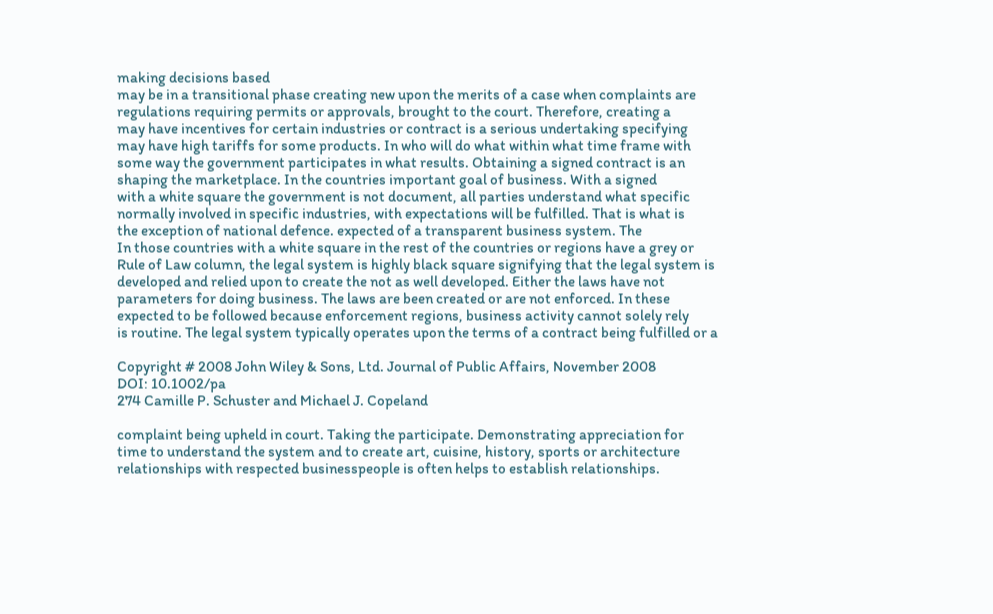making decisions based
may be in a transitional phase creating new upon the merits of a case when complaints are
regulations requiring permits or approvals, brought to the court. Therefore, creating a
may have incentives for certain industries or contract is a serious undertaking specifying
may have high tariffs for some products. In who will do what within what time frame with
some way the government participates in what results. Obtaining a signed contract is an
shaping the marketplace. In the countries important goal of business. With a signed
with a white square the government is not document, all parties understand what specific
normally involved in specific industries, with expectations will be fulfilled. That is what is
the exception of national defence. expected of a transparent business system. The
In those countries with a white square in the rest of the countries or regions have a grey or
Rule of Law column, the legal system is highly black square signifying that the legal system is
developed and relied upon to create the not as well developed. Either the laws have not
parameters for doing business. The laws are been created or are not enforced. In these
expected to be followed because enforcement regions, business activity cannot solely rely
is routine. The legal system typically operates upon the terms of a contract being fulfilled or a

Copyright # 2008 John Wiley & Sons, Ltd. Journal of Public Affairs, November 2008
DOI: 10.1002/pa
274 Camille P. Schuster and Michael J. Copeland

complaint being upheld in court. Taking the participate. Demonstrating appreciation for
time to understand the system and to create art, cuisine, history, sports or architecture
relationships with respected businesspeople is often helps to establish relationships.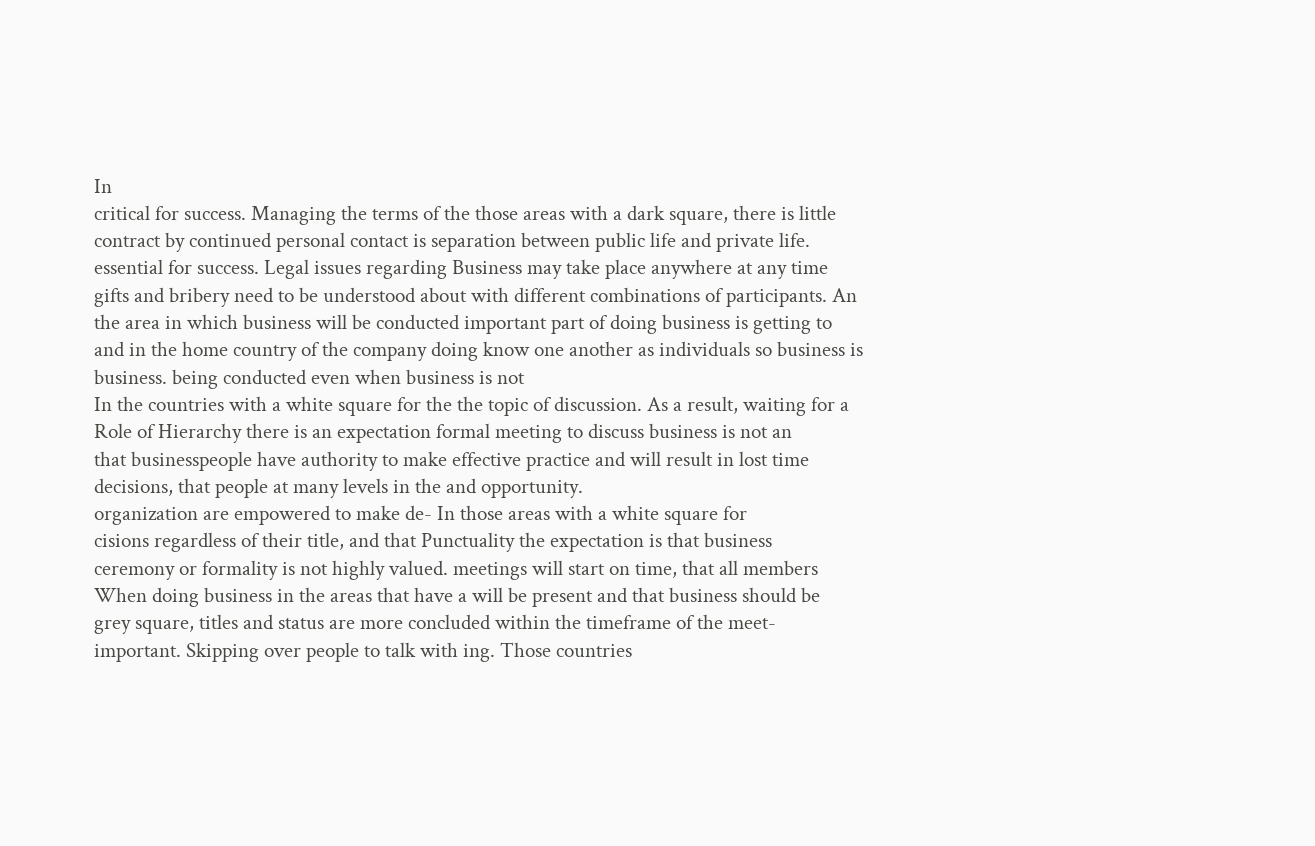In
critical for success. Managing the terms of the those areas with a dark square, there is little
contract by continued personal contact is separation between public life and private life.
essential for success. Legal issues regarding Business may take place anywhere at any time
gifts and bribery need to be understood about with different combinations of participants. An
the area in which business will be conducted important part of doing business is getting to
and in the home country of the company doing know one another as individuals so business is
business. being conducted even when business is not
In the countries with a white square for the the topic of discussion. As a result, waiting for a
Role of Hierarchy there is an expectation formal meeting to discuss business is not an
that businesspeople have authority to make effective practice and will result in lost time
decisions, that people at many levels in the and opportunity.
organization are empowered to make de- In those areas with a white square for
cisions regardless of their title, and that Punctuality the expectation is that business
ceremony or formality is not highly valued. meetings will start on time, that all members
When doing business in the areas that have a will be present and that business should be
grey square, titles and status are more concluded within the timeframe of the meet-
important. Skipping over people to talk with ing. Those countries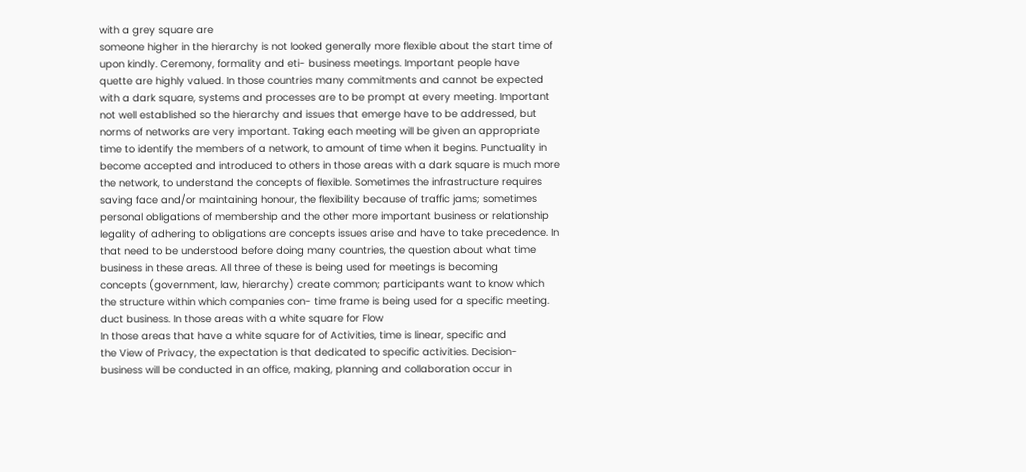with a grey square are
someone higher in the hierarchy is not looked generally more flexible about the start time of
upon kindly. Ceremony, formality and eti- business meetings. Important people have
quette are highly valued. In those countries many commitments and cannot be expected
with a dark square, systems and processes are to be prompt at every meeting. Important
not well established so the hierarchy and issues that emerge have to be addressed, but
norms of networks are very important. Taking each meeting will be given an appropriate
time to identify the members of a network, to amount of time when it begins. Punctuality in
become accepted and introduced to others in those areas with a dark square is much more
the network, to understand the concepts of flexible. Sometimes the infrastructure requires
saving face and/or maintaining honour, the flexibility because of traffic jams; sometimes
personal obligations of membership and the other more important business or relationship
legality of adhering to obligations are concepts issues arise and have to take precedence. In
that need to be understood before doing many countries, the question about what time
business in these areas. All three of these is being used for meetings is becoming
concepts (government, law, hierarchy) create common; participants want to know which
the structure within which companies con- time frame is being used for a specific meeting.
duct business. In those areas with a white square for Flow
In those areas that have a white square for of Activities, time is linear, specific and
the View of Privacy, the expectation is that dedicated to specific activities. Decision-
business will be conducted in an office, making, planning and collaboration occur in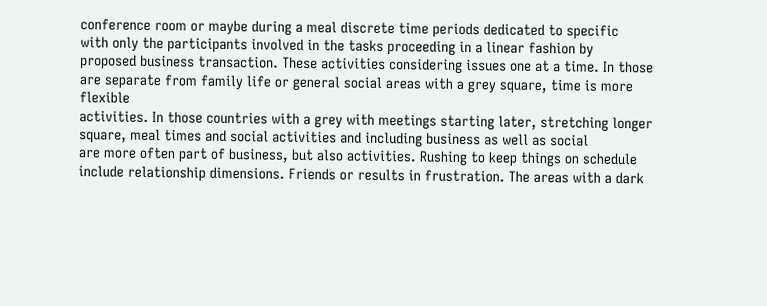conference room or maybe during a meal discrete time periods dedicated to specific
with only the participants involved in the tasks proceeding in a linear fashion by
proposed business transaction. These activities considering issues one at a time. In those
are separate from family life or general social areas with a grey square, time is more flexible
activities. In those countries with a grey with meetings starting later, stretching longer
square, meal times and social activities and including business as well as social
are more often part of business, but also activities. Rushing to keep things on schedule
include relationship dimensions. Friends or results in frustration. The areas with a dark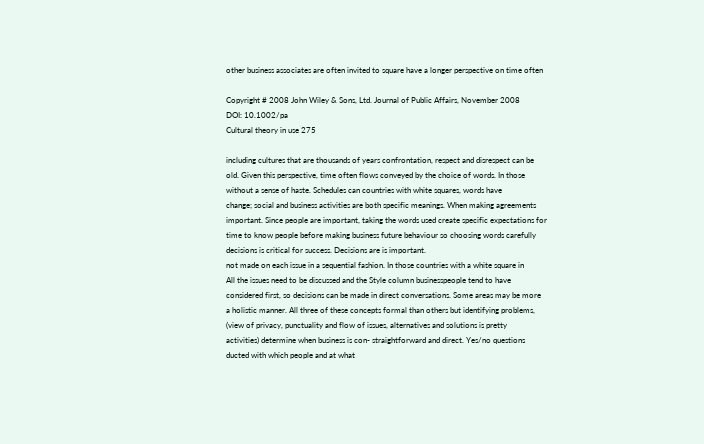other business associates are often invited to square have a longer perspective on time often

Copyright # 2008 John Wiley & Sons, Ltd. Journal of Public Affairs, November 2008
DOI: 10.1002/pa
Cultural theory in use 275

including cultures that are thousands of years confrontation, respect and disrespect can be
old. Given this perspective, time often flows conveyed by the choice of words. In those
without a sense of haste. Schedules can countries with white squares, words have
change; social and business activities are both specific meanings. When making agreements
important. Since people are important, taking the words used create specific expectations for
time to know people before making business future behaviour so choosing words carefully
decisions is critical for success. Decisions are is important.
not made on each issue in a sequential fashion. In those countries with a white square in
All the issues need to be discussed and the Style column businesspeople tend to have
considered first, so decisions can be made in direct conversations. Some areas may be more
a holistic manner. All three of these concepts formal than others but identifying problems,
(view of privacy, punctuality and flow of issues, alternatives and solutions is pretty
activities) determine when business is con- straightforward and direct. Yes/no questions
ducted with which people and at what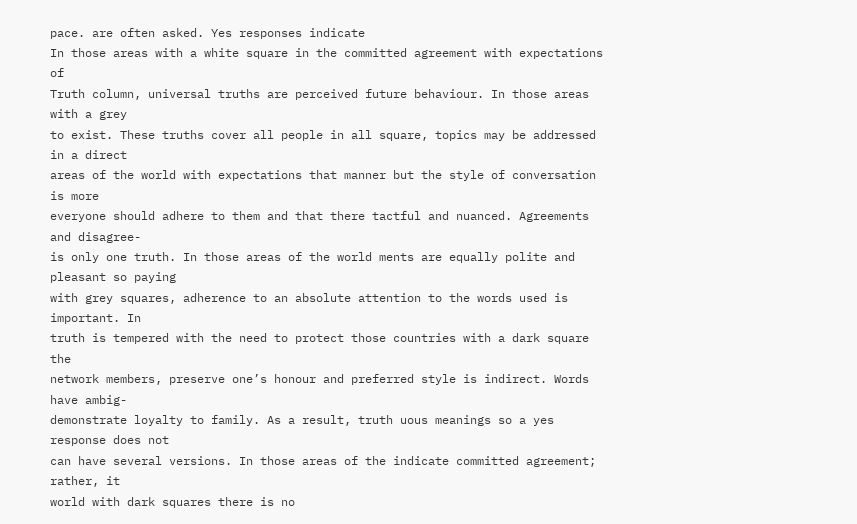pace. are often asked. Yes responses indicate
In those areas with a white square in the committed agreement with expectations of
Truth column, universal truths are perceived future behaviour. In those areas with a grey
to exist. These truths cover all people in all square, topics may be addressed in a direct
areas of the world with expectations that manner but the style of conversation is more
everyone should adhere to them and that there tactful and nuanced. Agreements and disagree-
is only one truth. In those areas of the world ments are equally polite and pleasant so paying
with grey squares, adherence to an absolute attention to the words used is important. In
truth is tempered with the need to protect those countries with a dark square the
network members, preserve one’s honour and preferred style is indirect. Words have ambig-
demonstrate loyalty to family. As a result, truth uous meanings so a yes response does not
can have several versions. In those areas of the indicate committed agreement; rather, it
world with dark squares there is no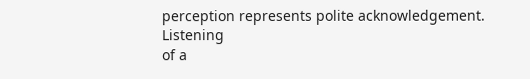perception represents polite acknowledgement. Listening
of a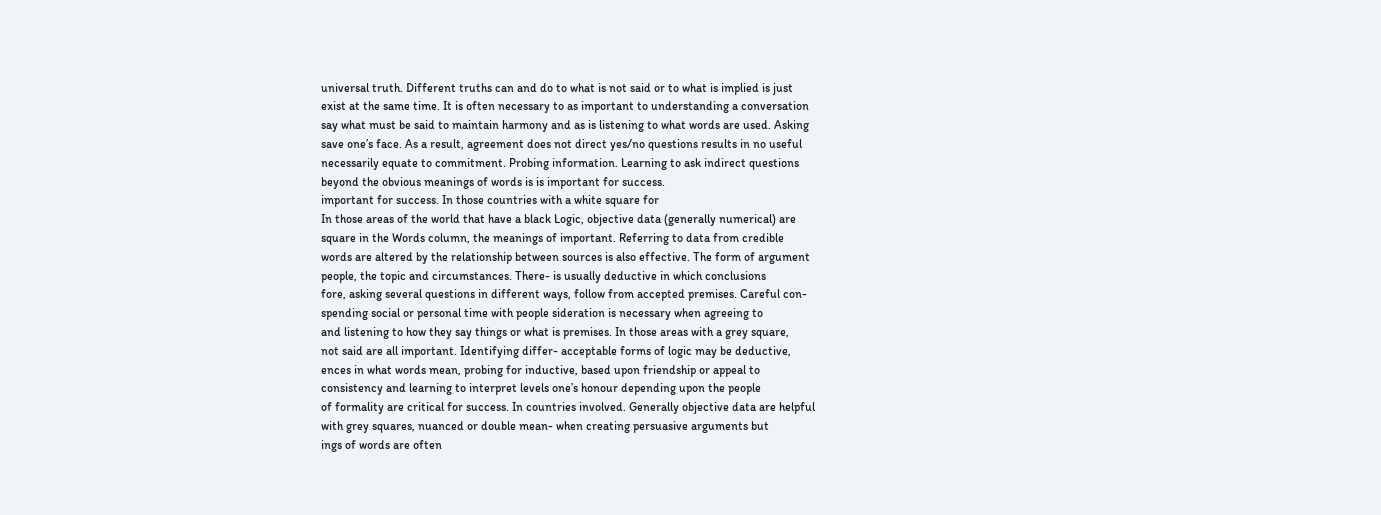universal truth. Different truths can and do to what is not said or to what is implied is just
exist at the same time. It is often necessary to as important to understanding a conversation
say what must be said to maintain harmony and as is listening to what words are used. Asking
save one’s face. As a result, agreement does not direct yes/no questions results in no useful
necessarily equate to commitment. Probing information. Learning to ask indirect questions
beyond the obvious meanings of words is is important for success.
important for success. In those countries with a white square for
In those areas of the world that have a black Logic, objective data (generally numerical) are
square in the Words column, the meanings of important. Referring to data from credible
words are altered by the relationship between sources is also effective. The form of argument
people, the topic and circumstances. There- is usually deductive in which conclusions
fore, asking several questions in different ways, follow from accepted premises. Careful con-
spending social or personal time with people sideration is necessary when agreeing to
and listening to how they say things or what is premises. In those areas with a grey square,
not said are all important. Identifying differ- acceptable forms of logic may be deductive,
ences in what words mean, probing for inductive, based upon friendship or appeal to
consistency and learning to interpret levels one’s honour depending upon the people
of formality are critical for success. In countries involved. Generally objective data are helpful
with grey squares, nuanced or double mean- when creating persuasive arguments but
ings of words are often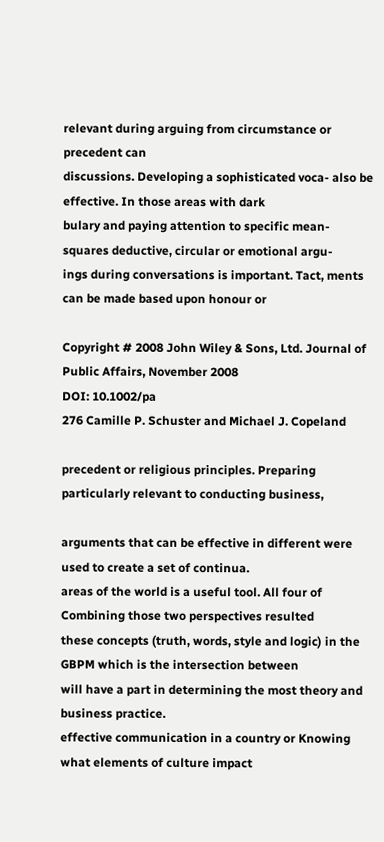relevant during arguing from circumstance or precedent can
discussions. Developing a sophisticated voca- also be effective. In those areas with dark
bulary and paying attention to specific mean- squares deductive, circular or emotional argu-
ings during conversations is important. Tact, ments can be made based upon honour or

Copyright # 2008 John Wiley & Sons, Ltd. Journal of Public Affairs, November 2008
DOI: 10.1002/pa
276 Camille P. Schuster and Michael J. Copeland

precedent or religious principles. Preparing particularly relevant to conducting business,

arguments that can be effective in different were used to create a set of continua.
areas of the world is a useful tool. All four of Combining those two perspectives resulted
these concepts (truth, words, style and logic) in the GBPM which is the intersection between
will have a part in determining the most theory and business practice.
effective communication in a country or Knowing what elements of culture impact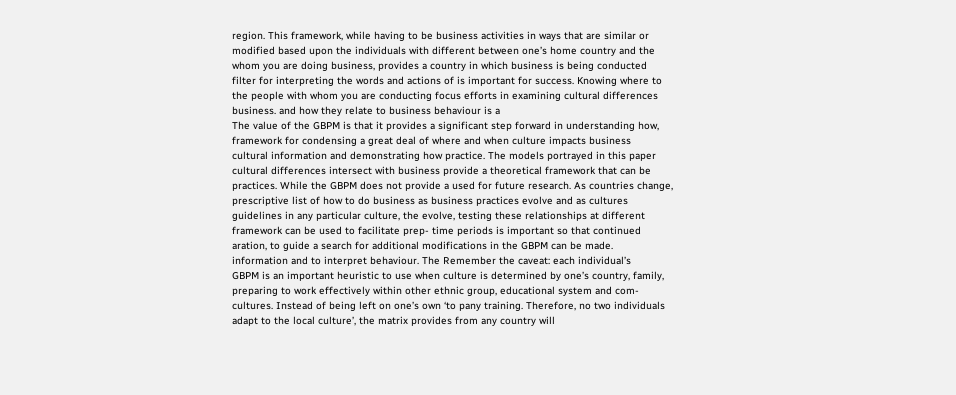region. This framework, while having to be business activities in ways that are similar or
modified based upon the individuals with different between one’s home country and the
whom you are doing business, provides a country in which business is being conducted
filter for interpreting the words and actions of is important for success. Knowing where to
the people with whom you are conducting focus efforts in examining cultural differences
business. and how they relate to business behaviour is a
The value of the GBPM is that it provides a significant step forward in understanding how,
framework for condensing a great deal of where and when culture impacts business
cultural information and demonstrating how practice. The models portrayed in this paper
cultural differences intersect with business provide a theoretical framework that can be
practices. While the GBPM does not provide a used for future research. As countries change,
prescriptive list of how to do business as business practices evolve and as cultures
guidelines in any particular culture, the evolve, testing these relationships at different
framework can be used to facilitate prep- time periods is important so that continued
aration, to guide a search for additional modifications in the GBPM can be made.
information and to interpret behaviour. The Remember the caveat: each individual’s
GBPM is an important heuristic to use when culture is determined by one’s country, family,
preparing to work effectively within other ethnic group, educational system and com-
cultures. Instead of being left on one’s own ‘to pany training. Therefore, no two individuals
adapt to the local culture’, the matrix provides from any country will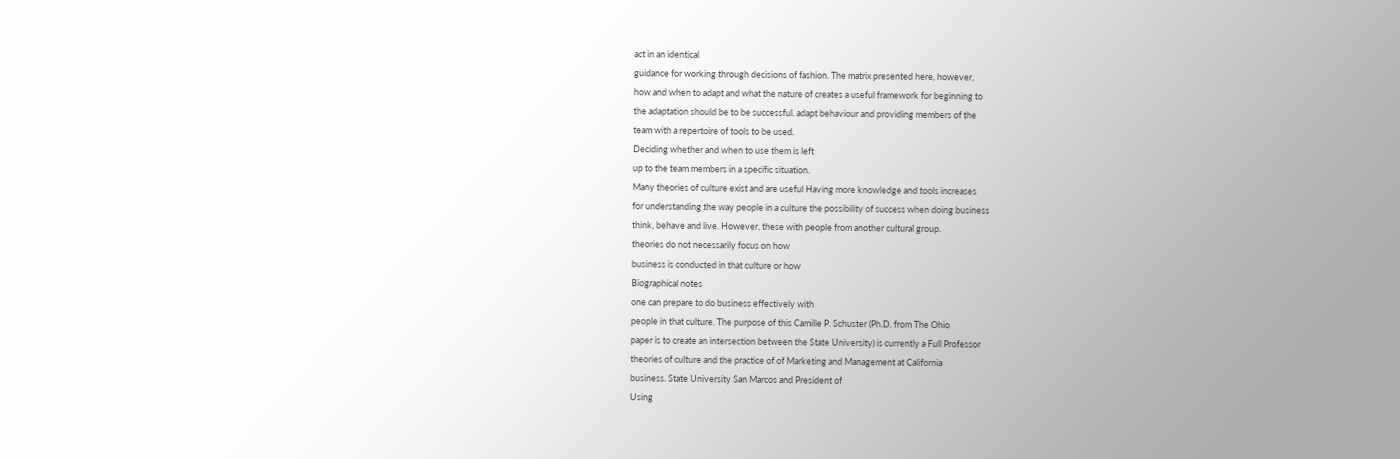act in an identical
guidance for working through decisions of fashion. The matrix presented here, however,
how and when to adapt and what the nature of creates a useful framework for beginning to
the adaptation should be to be successful. adapt behaviour and providing members of the
team with a repertoire of tools to be used.
Deciding whether and when to use them is left
up to the team members in a specific situation.
Many theories of culture exist and are useful Having more knowledge and tools increases
for understanding the way people in a culture the possibility of success when doing business
think, behave and live. However, these with people from another cultural group.
theories do not necessarily focus on how
business is conducted in that culture or how
Biographical notes
one can prepare to do business effectively with
people in that culture. The purpose of this Camille P. Schuster (Ph.D. from The Ohio
paper is to create an intersection between the State University) is currently a Full Professor
theories of culture and the practice of of Marketing and Management at California
business. State University San Marcos and President of
Using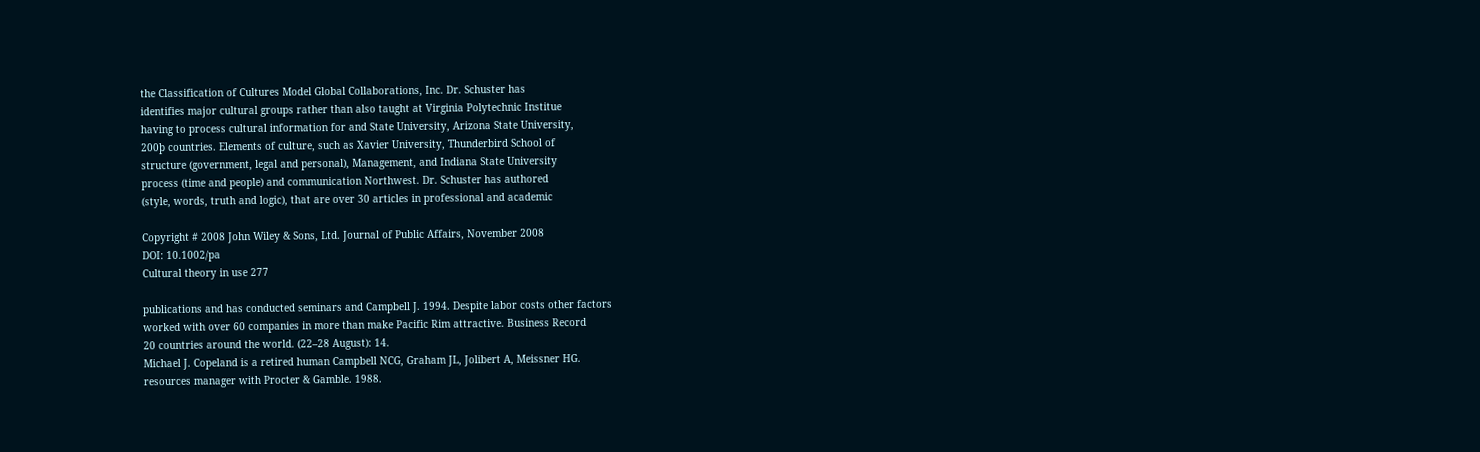the Classification of Cultures Model Global Collaborations, Inc. Dr. Schuster has
identifies major cultural groups rather than also taught at Virginia Polytechnic Institue
having to process cultural information for and State University, Arizona State University,
200þ countries. Elements of culture, such as Xavier University, Thunderbird School of
structure (government, legal and personal), Management, and Indiana State University
process (time and people) and communication Northwest. Dr. Schuster has authored
(style, words, truth and logic), that are over 30 articles in professional and academic

Copyright # 2008 John Wiley & Sons, Ltd. Journal of Public Affairs, November 2008
DOI: 10.1002/pa
Cultural theory in use 277

publications and has conducted seminars and Campbell J. 1994. Despite labor costs other factors
worked with over 60 companies in more than make Pacific Rim attractive. Business Record
20 countries around the world. (22–28 August): 14.
Michael J. Copeland is a retired human Campbell NCG, Graham JL, Jolibert A, Meissner HG.
resources manager with Procter & Gamble. 1988.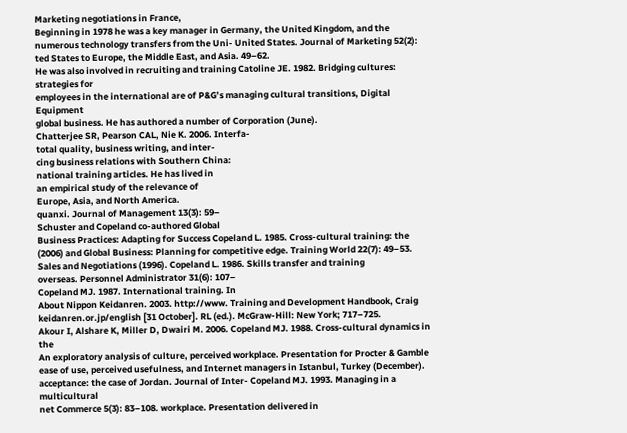Marketing negotiations in France,
Beginning in 1978 he was a key manager in Germany, the United Kingdom, and the
numerous technology transfers from the Uni- United States. Journal of Marketing 52(2):
ted States to Europe, the Middle East, and Asia. 49–62.
He was also involved in recruiting and training Catoline JE. 1982. Bridging cultures: strategies for
employees in the international are of P&G’s managing cultural transitions, Digital Equipment
global business. He has authored a number of Corporation (June).
Chatterjee SR, Pearson CAL, Nie K. 2006. Interfa-
total quality, business writing, and inter-
cing business relations with Southern China:
national training articles. He has lived in
an empirical study of the relevance of
Europe, Asia, and North America.
quanxi. Journal of Management 13(3): 59–
Schuster and Copeland co-authored Global
Business Practices: Adapting for Success Copeland L. 1985. Cross-cultural training: the
(2006) and Global Business: Planning for competitive edge. Training World 22(7): 49–53.
Sales and Negotiations (1996). Copeland L. 1986. Skills transfer and training
overseas. Personnel Administrator 31(6): 107–
Copeland MJ. 1987. International training. In
About Nippon Keidanren. 2003. http://www. Training and Development Handbook, Craig
keidanren.or.jp/english [31 October]. RL (ed.). McGraw-Hill: New York; 717–725.
Akour I, Alshare K, Miller D, Dwairi M. 2006. Copeland MJ. 1988. Cross-cultural dynamics in the
An exploratory analysis of culture, perceived workplace. Presentation for Procter & Gamble
ease of use, perceived usefulness, and Internet managers in Istanbul, Turkey (December).
acceptance: the case of Jordan. Journal of Inter- Copeland MJ. 1993. Managing in a multicultural
net Commerce 5(3): 83–108. workplace. Presentation delivered in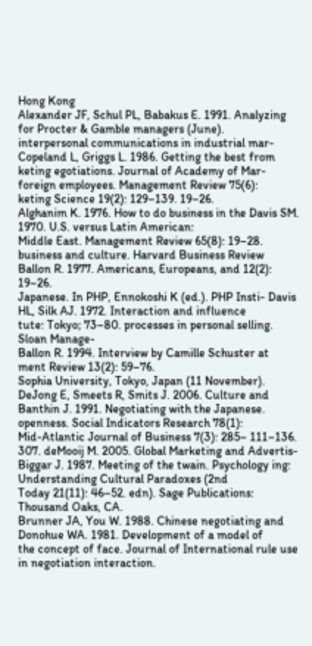Hong Kong
Alexander JF, Schul PL, Babakus E. 1991. Analyzing for Procter & Gamble managers (June).
interpersonal communications in industrial mar- Copeland L, Griggs L. 1986. Getting the best from
keting egotiations. Journal of Academy of Mar- foreign employees. Management Review 75(6):
keting Science 19(2): 129–139. 19–26.
Alghanim K. 1976. How to do business in the Davis SM. 1970. U.S. versus Latin American:
Middle East. Management Review 65(8): 19–28. business and culture. Harvard Business Review
Ballon R. 1977. Americans, Europeans, and 12(2): 19–26.
Japanese. In PHP, Ennokoshi K (ed.). PHP Insti- Davis HL, Silk AJ. 1972. Interaction and influence
tute: Tokyo; 73–80. processes in personal selling. Sloan Manage-
Ballon R. 1994. Interview by Camille Schuster at ment Review 13(2): 59–76.
Sophia University, Tokyo, Japan (11 November). DeJong E, Smeets R, Smits J. 2006. Culture and
Banthin J. 1991. Negotiating with the Japanese. openness. Social Indicators Research 78(1):
Mid-Atlantic Journal of Business 7(3): 285– 111–136.
307. deMooij M. 2005. Global Marketing and Advertis-
Biggar J. 1987. Meeting of the twain. Psychology ing: Understanding Cultural Paradoxes (2nd
Today 21(11): 46–52. edn). Sage Publications: Thousand Oaks, CA.
Brunner JA, You W. 1988. Chinese negotiating and Donohue WA. 1981. Development of a model of
the concept of face. Journal of International rule use in negotiation interaction.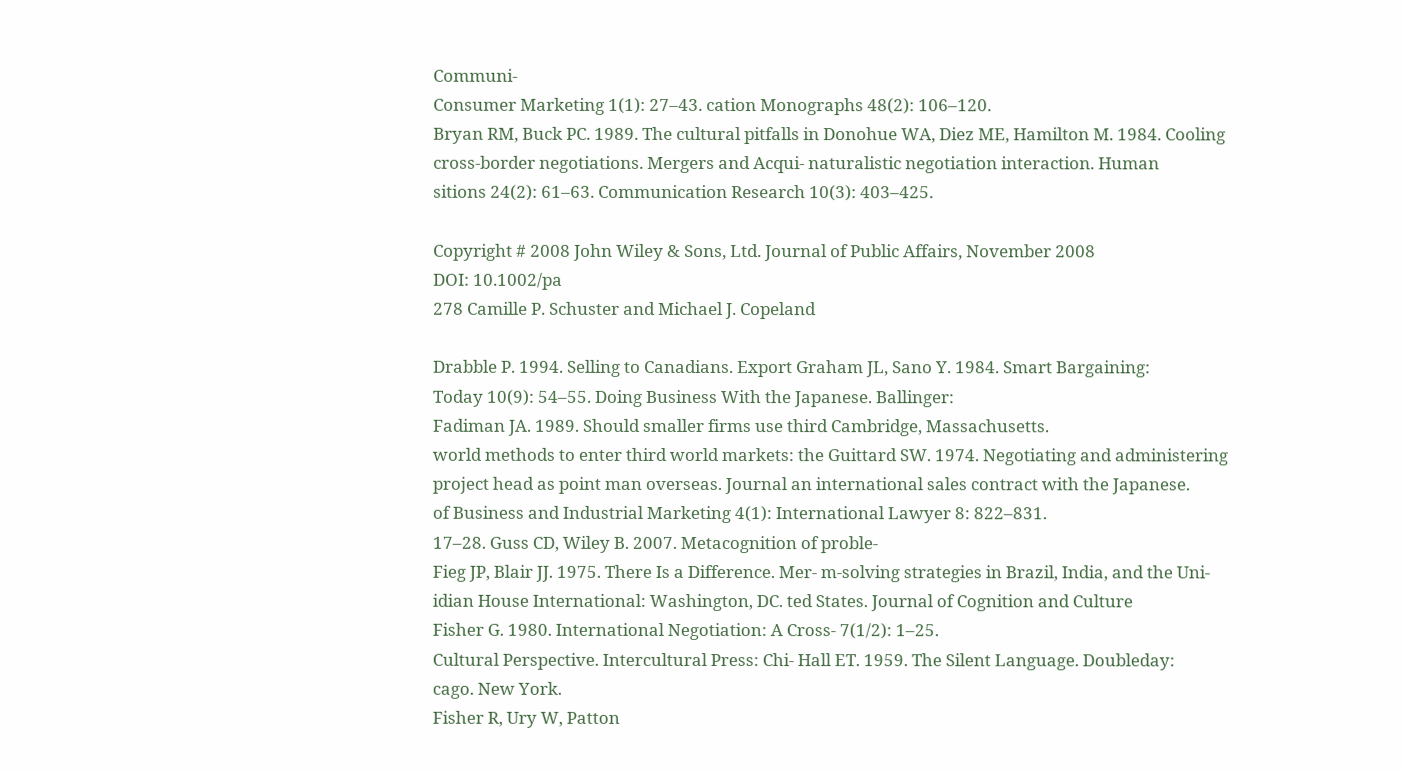Communi-
Consumer Marketing 1(1): 27–43. cation Monographs 48(2): 106–120.
Bryan RM, Buck PC. 1989. The cultural pitfalls in Donohue WA, Diez ME, Hamilton M. 1984. Cooling
cross-border negotiations. Mergers and Acqui- naturalistic negotiation interaction. Human
sitions 24(2): 61–63. Communication Research 10(3): 403–425.

Copyright # 2008 John Wiley & Sons, Ltd. Journal of Public Affairs, November 2008
DOI: 10.1002/pa
278 Camille P. Schuster and Michael J. Copeland

Drabble P. 1994. Selling to Canadians. Export Graham JL, Sano Y. 1984. Smart Bargaining:
Today 10(9): 54–55. Doing Business With the Japanese. Ballinger:
Fadiman JA. 1989. Should smaller firms use third Cambridge, Massachusetts.
world methods to enter third world markets: the Guittard SW. 1974. Negotiating and administering
project head as point man overseas. Journal an international sales contract with the Japanese.
of Business and Industrial Marketing 4(1): International Lawyer 8: 822–831.
17–28. Guss CD, Wiley B. 2007. Metacognition of proble-
Fieg JP, Blair JJ. 1975. There Is a Difference. Mer- m-solving strategies in Brazil, India, and the Uni-
idian House International: Washington, DC. ted States. Journal of Cognition and Culture
Fisher G. 1980. International Negotiation: A Cross- 7(1/2): 1–25.
Cultural Perspective. Intercultural Press: Chi- Hall ET. 1959. The Silent Language. Doubleday:
cago. New York.
Fisher R, Ury W, Patton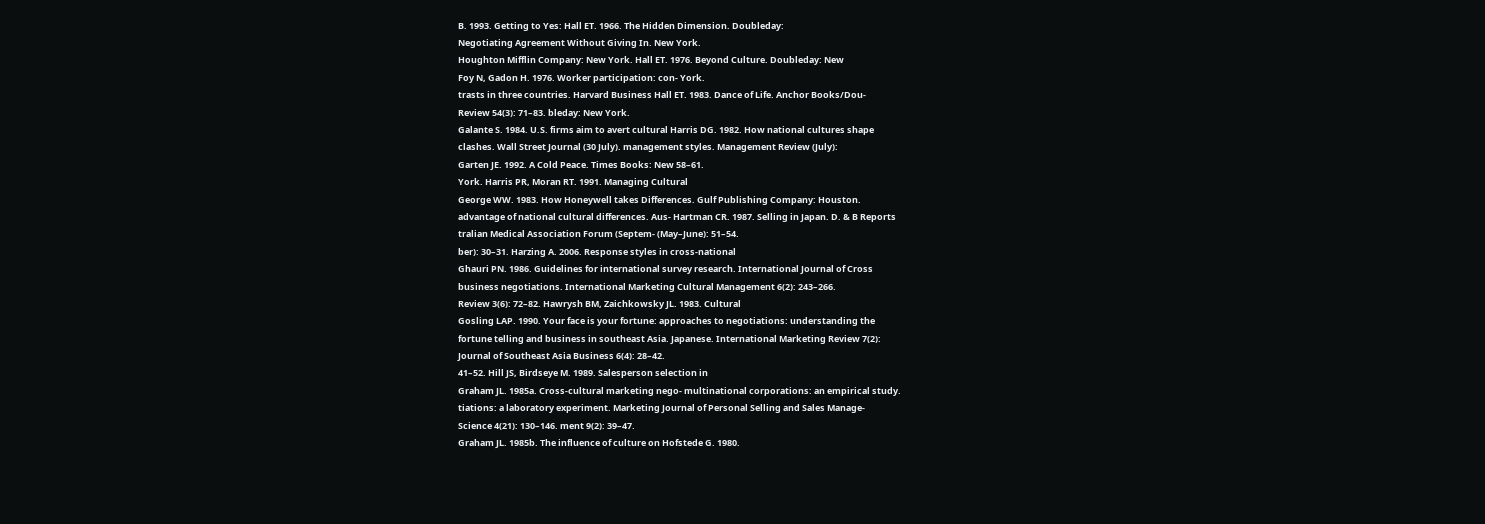B. 1993. Getting to Yes: Hall ET. 1966. The Hidden Dimension. Doubleday:
Negotiating Agreement Without Giving In. New York.
Houghton Mifflin Company: New York. Hall ET. 1976. Beyond Culture. Doubleday: New
Foy N, Gadon H. 1976. Worker participation: con- York.
trasts in three countries. Harvard Business Hall ET. 1983. Dance of Life. Anchor Books/Dou-
Review 54(3): 71–83. bleday: New York.
Galante S. 1984. U.S. firms aim to avert cultural Harris DG. 1982. How national cultures shape
clashes. Wall Street Journal (30 July). management styles. Management Review (July):
Garten JE. 1992. A Cold Peace. Times Books: New 58–61.
York. Harris PR, Moran RT. 1991. Managing Cultural
George WW. 1983. How Honeywell takes Differences. Gulf Publishing Company: Houston.
advantage of national cultural differences. Aus- Hartman CR. 1987. Selling in Japan. D. & B Reports
tralian Medical Association Forum (Septem- (May–June): 51–54.
ber): 30–31. Harzing A. 2006. Response styles in cross-national
Ghauri PN. 1986. Guidelines for international survey research. International Journal of Cross
business negotiations. International Marketing Cultural Management 6(2): 243–266.
Review 3(6): 72–82. Hawrysh BM, Zaichkowsky JL. 1983. Cultural
Gosling LAP. 1990. Your face is your fortune: approaches to negotiations: understanding the
fortune telling and business in southeast Asia. Japanese. International Marketing Review 7(2):
Journal of Southeast Asia Business 6(4): 28–42.
41–52. Hill JS, Birdseye M. 1989. Salesperson selection in
Graham JL. 1985a. Cross-cultural marketing nego- multinational corporations: an empirical study.
tiations: a laboratory experiment. Marketing Journal of Personal Selling and Sales Manage-
Science 4(21): 130–146. ment 9(2): 39–47.
Graham JL. 1985b. The influence of culture on Hofstede G. 1980.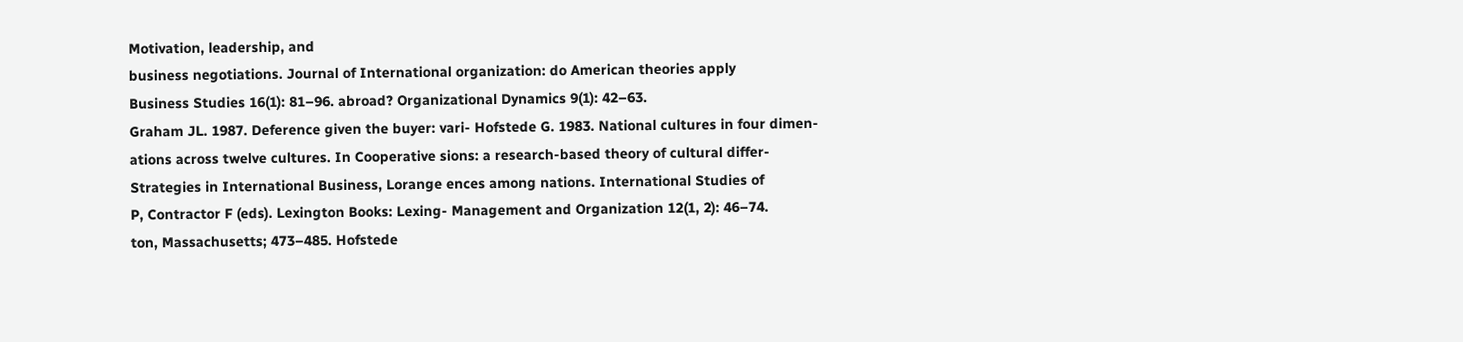Motivation, leadership, and
business negotiations. Journal of International organization: do American theories apply
Business Studies 16(1): 81–96. abroad? Organizational Dynamics 9(1): 42–63.
Graham JL. 1987. Deference given the buyer: vari- Hofstede G. 1983. National cultures in four dimen-
ations across twelve cultures. In Cooperative sions: a research-based theory of cultural differ-
Strategies in International Business, Lorange ences among nations. International Studies of
P, Contractor F (eds). Lexington Books: Lexing- Management and Organization 12(1, 2): 46–74.
ton, Massachusetts; 473–485. Hofstede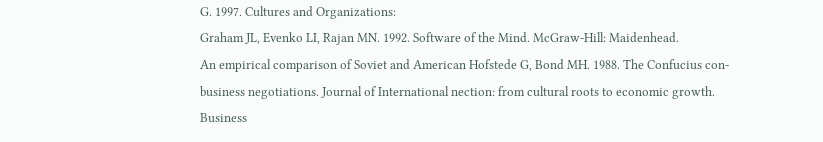G. 1997. Cultures and Organizations:
Graham JL, Evenko LI, Rajan MN. 1992. Software of the Mind. McGraw-Hill: Maidenhead.
An empirical comparison of Soviet and American Hofstede G, Bond MH. 1988. The Confucius con-
business negotiations. Journal of International nection: from cultural roots to economic growth.
Business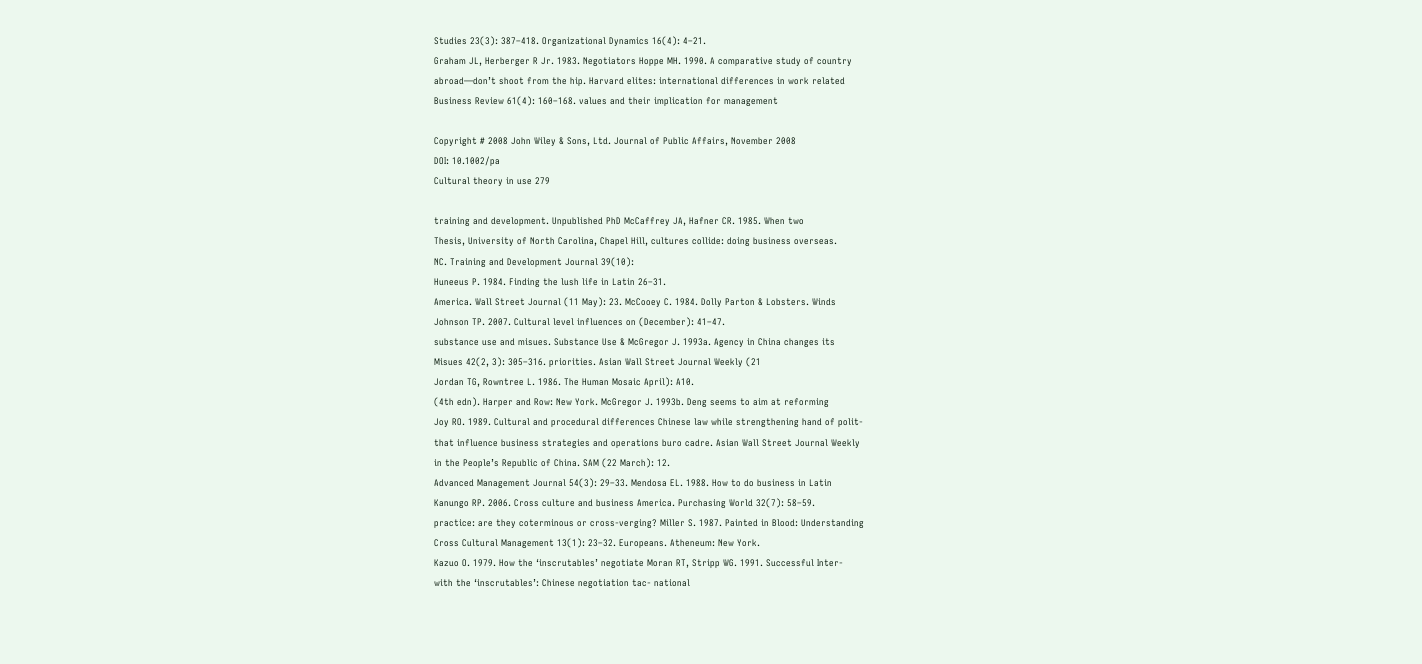Studies 23(3): 387–418. Organizational Dynamics 16(4): 4–21.
Graham JL, Herberger R Jr. 1983. Negotiators Hoppe MH. 1990. A comparative study of country
abroad—don’t shoot from the hip. Harvard elites: international differences in work related
Business Review 61(4): 160–168. values and their implication for management

Copyright # 2008 John Wiley & Sons, Ltd. Journal of Public Affairs, November 2008
DOI: 10.1002/pa
Cultural theory in use 279

training and development. Unpublished PhD McCaffrey JA, Hafner CR. 1985. When two
Thesis, University of North Carolina, Chapel Hill, cultures collide: doing business overseas.
NC. Training and Development Journal 39(10):
Huneeus P. 1984. Finding the lush life in Latin 26–31.
America. Wall Street Journal (11 May): 23. McCooey C. 1984. Dolly Parton & Lobsters. Winds
Johnson TP. 2007. Cultural level influences on (December): 41–47.
substance use and misues. Substance Use & McGregor J. 1993a. Agency in China changes its
Misues 42(2, 3): 305–316. priorities. Asian Wall Street Journal Weekly (21
Jordan TG, Rowntree L. 1986. The Human Mosaic April): A10.
(4th edn). Harper and Row: New York. McGregor J. 1993b. Deng seems to aim at reforming
Joy RO. 1989. Cultural and procedural differences Chinese law while strengthening hand of polit-
that influence business strategies and operations buro cadre. Asian Wall Street Journal Weekly
in the People’s Republic of China. SAM (22 March): 12.
Advanced Management Journal 54(3): 29–33. Mendosa EL. 1988. How to do business in Latin
Kanungo RP. 2006. Cross culture and business America. Purchasing World 32(7): 58–59.
practice: are they coterminous or cross-verging? Miller S. 1987. Painted in Blood: Understanding
Cross Cultural Management 13(1): 23–32. Europeans. Atheneum: New York.
Kazuo O. 1979. How the ‘inscrutables’ negotiate Moran RT, Stripp WG. 1991. Successful Inter-
with the ‘inscrutables’: Chinese negotiation tac- national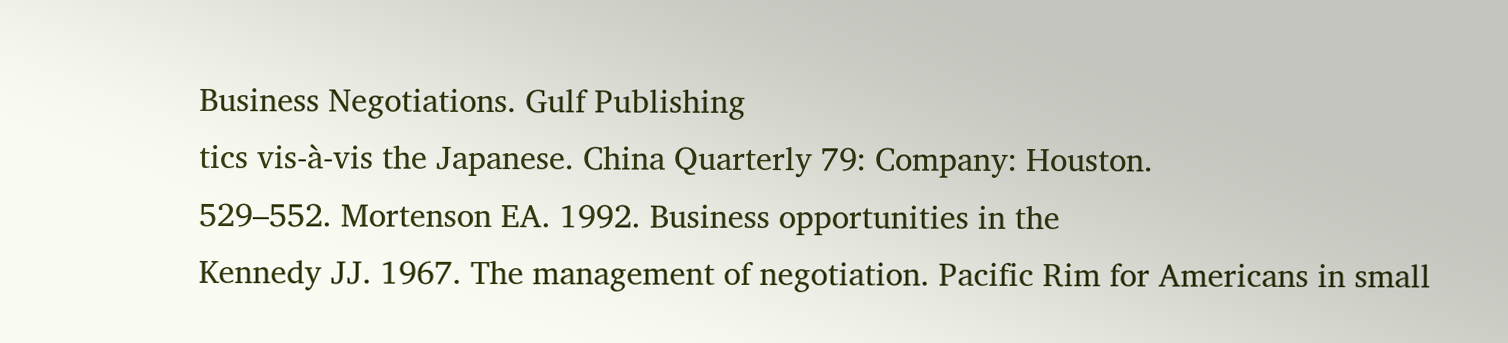Business Negotiations. Gulf Publishing
tics vis-à-vis the Japanese. China Quarterly 79: Company: Houston.
529–552. Mortenson EA. 1992. Business opportunities in the
Kennedy JJ. 1967. The management of negotiation. Pacific Rim for Americans in small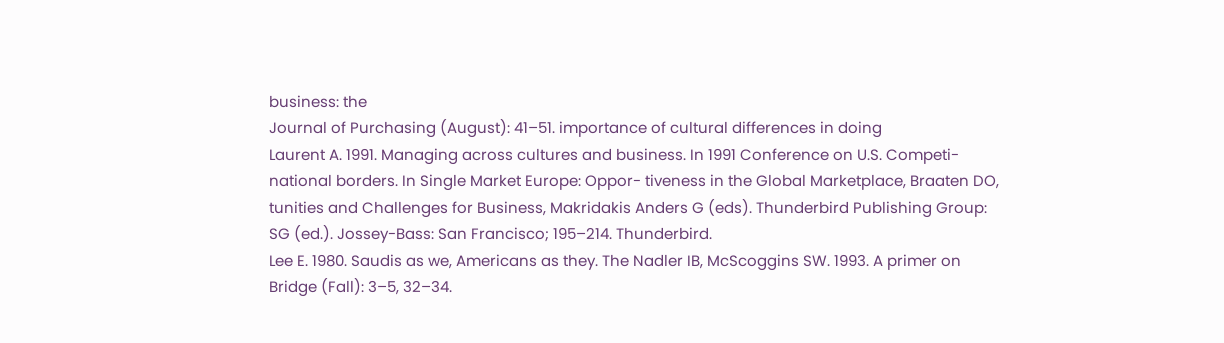business: the
Journal of Purchasing (August): 41–51. importance of cultural differences in doing
Laurent A. 1991. Managing across cultures and business. In 1991 Conference on U.S. Competi-
national borders. In Single Market Europe: Oppor- tiveness in the Global Marketplace, Braaten DO,
tunities and Challenges for Business, Makridakis Anders G (eds). Thunderbird Publishing Group:
SG (ed.). Jossey-Bass: San Francisco; 195–214. Thunderbird.
Lee E. 1980. Saudis as we, Americans as they. The Nadler IB, McScoggins SW. 1993. A primer on
Bridge (Fall): 3–5, 32–34.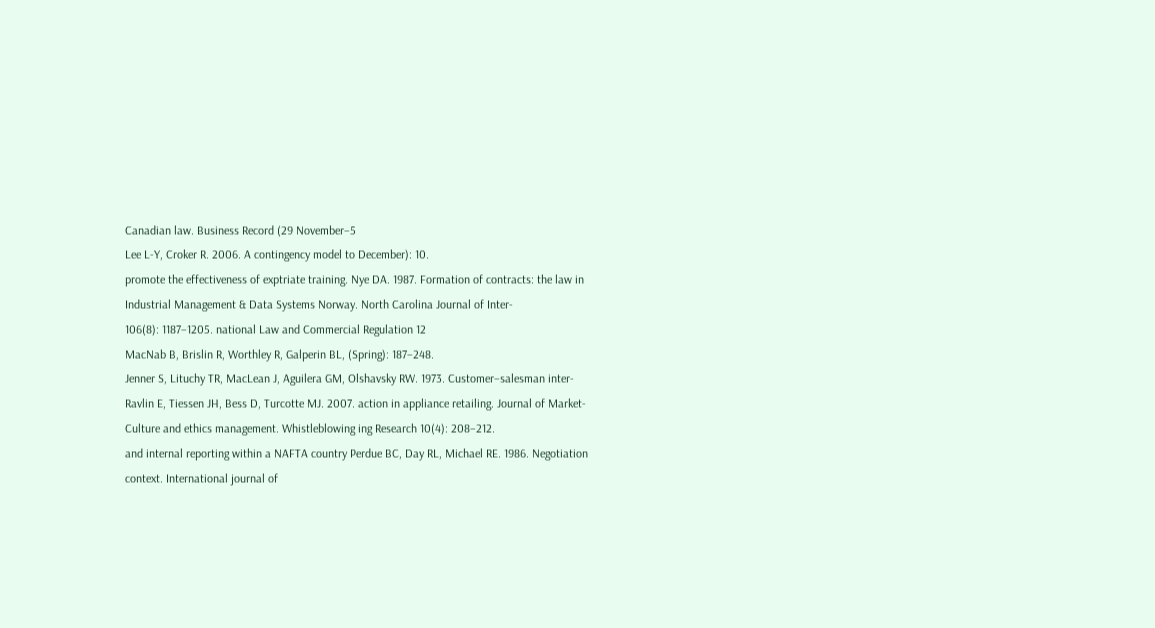Canadian law. Business Record (29 November–5
Lee L-Y, Croker R. 2006. A contingency model to December): 10.
promote the effectiveness of exptriate training. Nye DA. 1987. Formation of contracts: the law in
Industrial Management & Data Systems Norway. North Carolina Journal of Inter-
106(8): 1187–1205. national Law and Commercial Regulation 12
MacNab B, Brislin R, Worthley R, Galperin BL, (Spring): 187–248.
Jenner S, Lituchy TR, MacLean J, Aguilera GM, Olshavsky RW. 1973. Customer–salesman inter-
Ravlin E, Tiessen JH, Bess D, Turcotte MJ. 2007. action in appliance retailing. Journal of Market-
Culture and ethics management. Whistleblowing ing Research 10(4): 208–212.
and internal reporting within a NAFTA country Perdue BC, Day RL, Michael RE. 1986. Negotiation
context. International journal of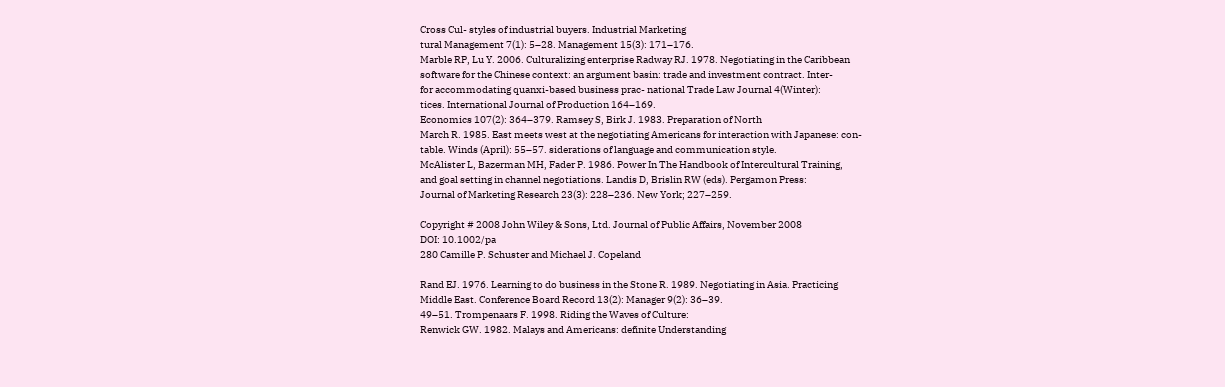Cross Cul- styles of industrial buyers. Industrial Marketing
tural Management 7(1): 5–28. Management 15(3): 171–176.
Marble RP, Lu Y. 2006. Culturalizing enterprise Radway RJ. 1978. Negotiating in the Caribbean
software for the Chinese context: an argument basin: trade and investment contract. Inter-
for accommodating quanxi-based business prac- national Trade Law Journal 4(Winter):
tices. International Journal of Production 164–169.
Economics 107(2): 364–379. Ramsey S, Birk J. 1983. Preparation of North
March R. 1985. East meets west at the negotiating Americans for interaction with Japanese: con-
table. Winds (April): 55–57. siderations of language and communication style.
McAlister L, Bazerman MH, Fader P. 1986. Power In The Handbook of Intercultural Training,
and goal setting in channel negotiations. Landis D, Brislin RW (eds). Pergamon Press:
Journal of Marketing Research 23(3): 228–236. New York; 227–259.

Copyright # 2008 John Wiley & Sons, Ltd. Journal of Public Affairs, November 2008
DOI: 10.1002/pa
280 Camille P. Schuster and Michael J. Copeland

Rand EJ. 1976. Learning to do business in the Stone R. 1989. Negotiating in Asia. Practicing
Middle East. Conference Board Record 13(2): Manager 9(2): 36–39.
49–51. Trompenaars F. 1998. Riding the Waves of Culture:
Renwick GW. 1982. Malays and Americans: definite Understanding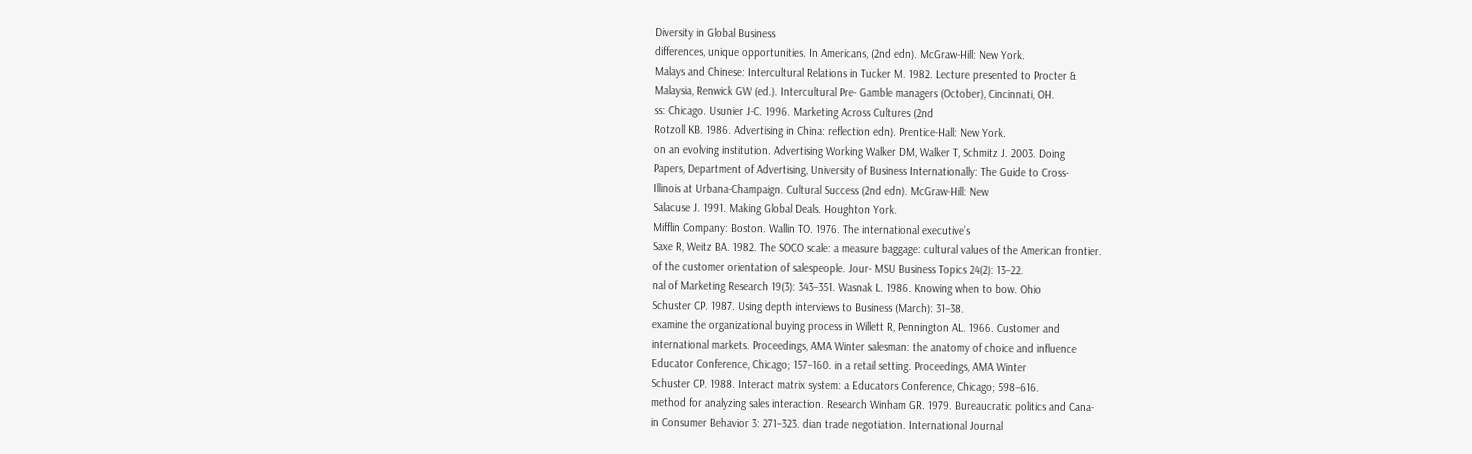Diversity in Global Business
differences, unique opportunities. In Americans, (2nd edn). McGraw-Hill: New York.
Malays and Chinese: Intercultural Relations in Tucker M. 1982. Lecture presented to Procter &
Malaysia, Renwick GW (ed.). Intercultural Pre- Gamble managers (October), Cincinnati, OH.
ss: Chicago. Usunier J-C. 1996. Marketing Across Cultures (2nd
Rotzoll KB. 1986. Advertising in China: reflection edn). Prentice-Hall: New York.
on an evolving institution. Advertising Working Walker DM, Walker T, Schmitz J. 2003. Doing
Papers, Department of Advertising, University of Business Internationally: The Guide to Cross-
Illinois at Urbana-Champaign. Cultural Success (2nd edn). McGraw-Hill: New
Salacuse J. 1991. Making Global Deals. Houghton York.
Mifflin Company: Boston. Wallin TO. 1976. The international executive’s
Saxe R, Weitz BA. 1982. The SOCO scale: a measure baggage: cultural values of the American frontier.
of the customer orientation of salespeople. Jour- MSU Business Topics 24(2): 13–22.
nal of Marketing Research 19(3): 343–351. Wasnak L. 1986. Knowing when to bow. Ohio
Schuster CP. 1987. Using depth interviews to Business (March): 31–38.
examine the organizational buying process in Willett R, Pennington AL. 1966. Customer and
international markets. Proceedings, AMA Winter salesman: the anatomy of choice and influence
Educator Conference, Chicago; 157–160. in a retail setting. Proceedings, AMA Winter
Schuster CP. 1988. Interact matrix system: a Educators Conference, Chicago; 598–616.
method for analyzing sales interaction. Research Winham GR. 1979. Bureaucratic politics and Cana-
in Consumer Behavior 3: 271–323. dian trade negotiation. International Journal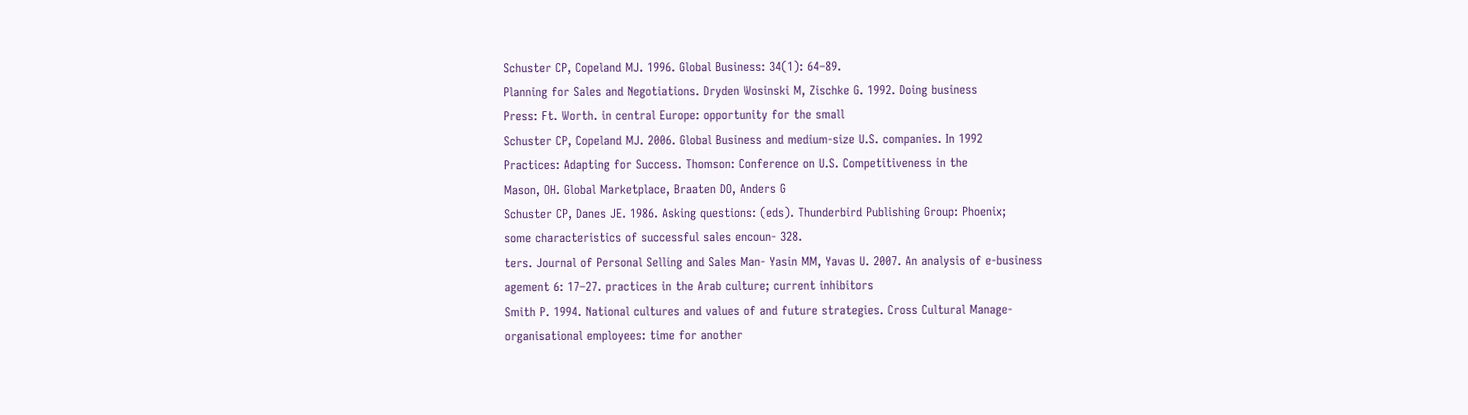Schuster CP, Copeland MJ. 1996. Global Business: 34(1): 64–89.
Planning for Sales and Negotiations. Dryden Wosinski M, Zischke G. 1992. Doing business
Press: Ft. Worth. in central Europe: opportunity for the small
Schuster CP, Copeland MJ. 2006. Global Business and medium-size U.S. companies. In 1992
Practices: Adapting for Success. Thomson: Conference on U.S. Competitiveness in the
Mason, OH. Global Marketplace, Braaten DO, Anders G
Schuster CP, Danes JE. 1986. Asking questions: (eds). Thunderbird Publishing Group: Phoenix;
some characteristics of successful sales encoun- 328.
ters. Journal of Personal Selling and Sales Man- Yasin MM, Yavas U. 2007. An analysis of e-business
agement 6: 17–27. practices in the Arab culture; current inhibitors
Smith P. 1994. National cultures and values of and future strategies. Cross Cultural Manage-
organisational employees: time for another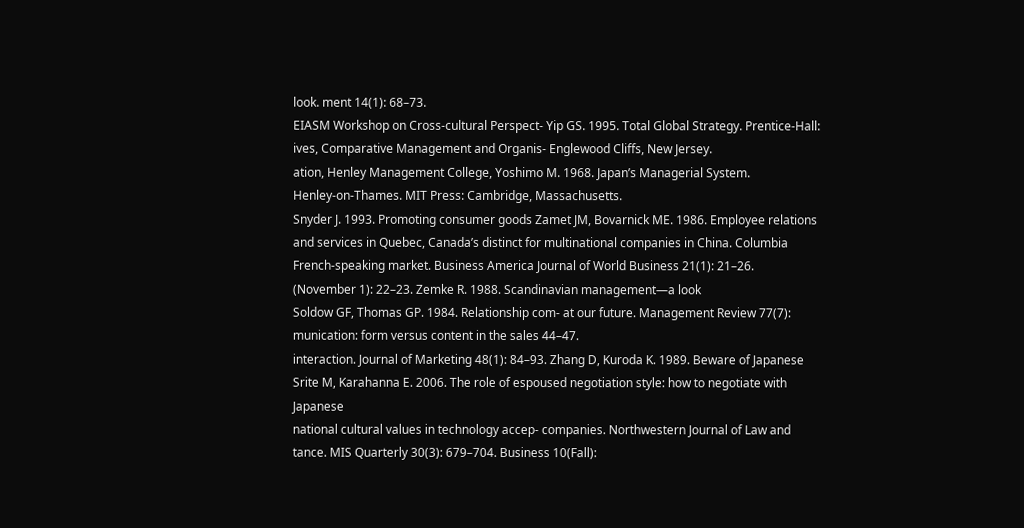look. ment 14(1): 68–73.
EIASM Workshop on Cross-cultural Perspect- Yip GS. 1995. Total Global Strategy. Prentice-Hall:
ives, Comparative Management and Organis- Englewood Cliffs, New Jersey.
ation, Henley Management College, Yoshimo M. 1968. Japan’s Managerial System.
Henley-on-Thames. MIT Press: Cambridge, Massachusetts.
Snyder J. 1993. Promoting consumer goods Zamet JM, Bovarnick ME. 1986. Employee relations
and services in Quebec, Canada’s distinct for multinational companies in China. Columbia
French-speaking market. Business America Journal of World Business 21(1): 21–26.
(November 1): 22–23. Zemke R. 1988. Scandinavian management—a look
Soldow GF, Thomas GP. 1984. Relationship com- at our future. Management Review 77(7):
munication: form versus content in the sales 44–47.
interaction. Journal of Marketing 48(1): 84–93. Zhang D, Kuroda K. 1989. Beware of Japanese
Srite M, Karahanna E. 2006. The role of espoused negotiation style: how to negotiate with Japanese
national cultural values in technology accep- companies. Northwestern Journal of Law and
tance. MIS Quarterly 30(3): 679–704. Business 10(Fall):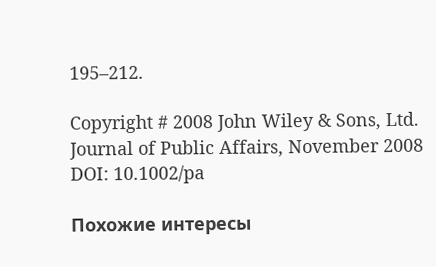195–212.

Copyright # 2008 John Wiley & Sons, Ltd. Journal of Public Affairs, November 2008
DOI: 10.1002/pa

Похожие интересы